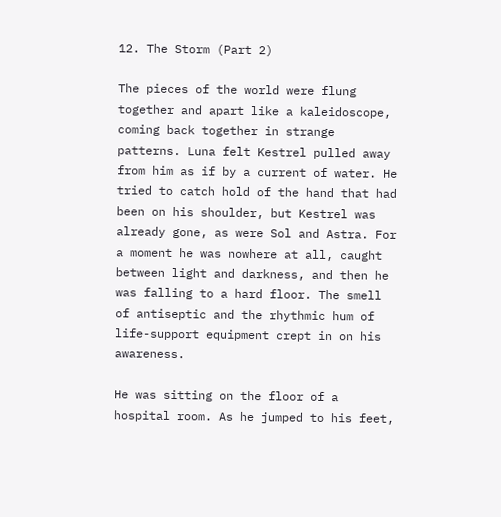12. The Storm (Part 2)

The pieces of the world were flung together and apart like a kaleidoscope, coming back together in strange patterns. Luna felt Kestrel pulled away from him as if by a current of water. He tried to catch hold of the hand that had been on his shoulder, but Kestrel was already gone, as were Sol and Astra. For a moment he was nowhere at all, caught between light and darkness, and then he was falling to a hard floor. The smell of antiseptic and the rhythmic hum of life-support equipment crept in on his awareness.

He was sitting on the floor of a hospital room. As he jumped to his feet,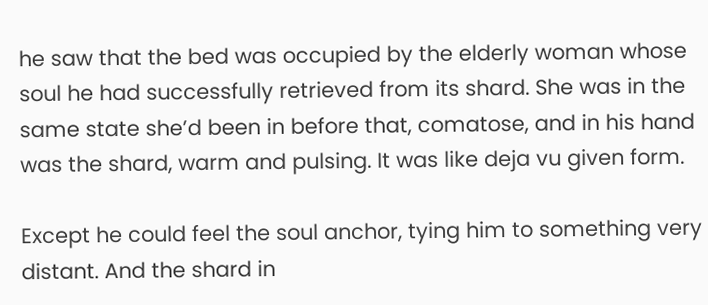he saw that the bed was occupied by the elderly woman whose soul he had successfully retrieved from its shard. She was in the same state she’d been in before that, comatose, and in his hand was the shard, warm and pulsing. It was like deja vu given form.

Except he could feel the soul anchor, tying him to something very distant. And the shard in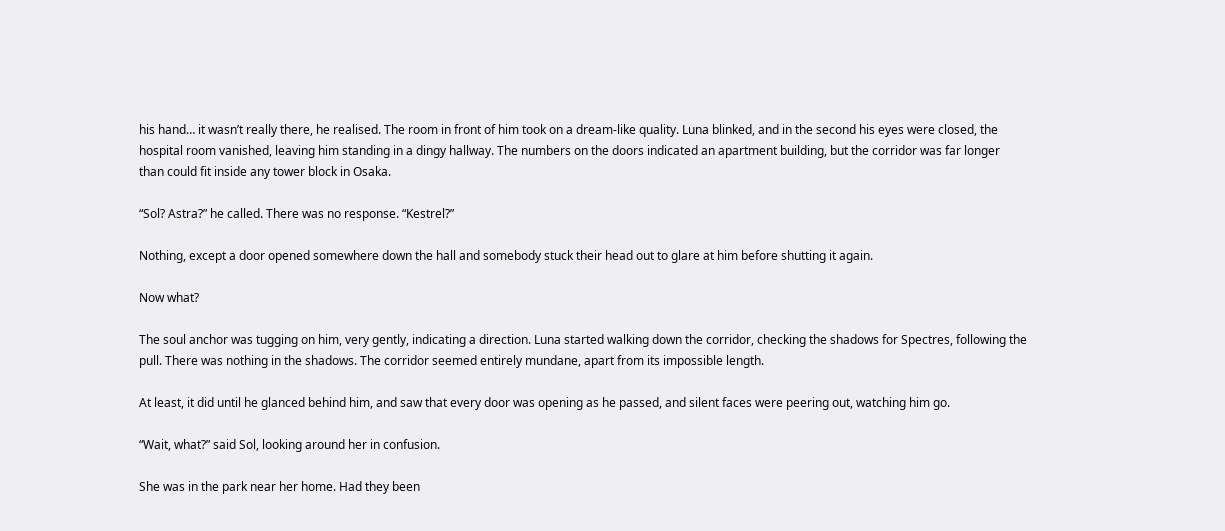his hand… it wasn’t really there, he realised. The room in front of him took on a dream-like quality. Luna blinked, and in the second his eyes were closed, the hospital room vanished, leaving him standing in a dingy hallway. The numbers on the doors indicated an apartment building, but the corridor was far longer than could fit inside any tower block in Osaka.

“Sol? Astra?” he called. There was no response. “Kestrel?”

Nothing, except a door opened somewhere down the hall and somebody stuck their head out to glare at him before shutting it again.

Now what?

The soul anchor was tugging on him, very gently, indicating a direction. Luna started walking down the corridor, checking the shadows for Spectres, following the pull. There was nothing in the shadows. The corridor seemed entirely mundane, apart from its impossible length.

At least, it did until he glanced behind him, and saw that every door was opening as he passed, and silent faces were peering out, watching him go.

“Wait, what?” said Sol, looking around her in confusion.

She was in the park near her home. Had they been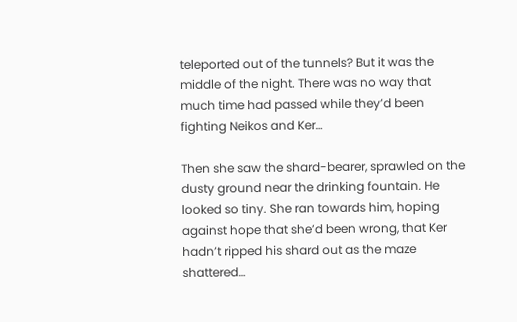teleported out of the tunnels? But it was the middle of the night. There was no way that much time had passed while they’d been fighting Neikos and Ker…

Then she saw the shard-bearer, sprawled on the dusty ground near the drinking fountain. He looked so tiny. She ran towards him, hoping against hope that she’d been wrong, that Ker hadn’t ripped his shard out as the maze shattered…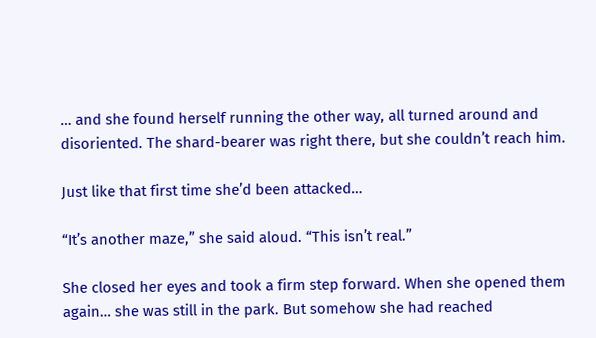… and she found herself running the other way, all turned around and disoriented. The shard-bearer was right there, but she couldn’t reach him.

Just like that first time she’d been attacked…

“It’s another maze,” she said aloud. “This isn’t real.”

She closed her eyes and took a firm step forward. When she opened them again… she was still in the park. But somehow she had reached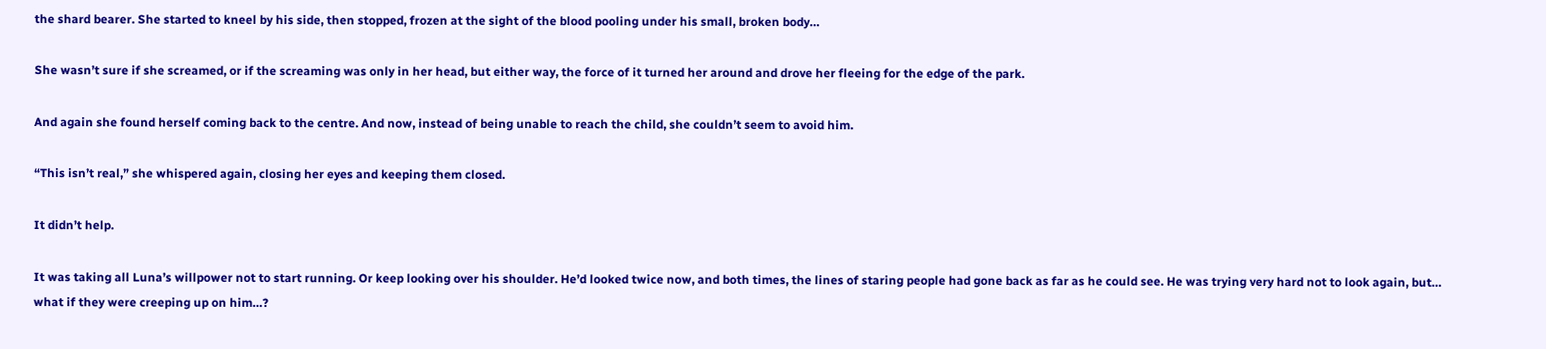the shard bearer. She started to kneel by his side, then stopped, frozen at the sight of the blood pooling under his small, broken body…

She wasn’t sure if she screamed, or if the screaming was only in her head, but either way, the force of it turned her around and drove her fleeing for the edge of the park.

And again she found herself coming back to the centre. And now, instead of being unable to reach the child, she couldn’t seem to avoid him.

“This isn’t real,” she whispered again, closing her eyes and keeping them closed.

It didn’t help.

It was taking all Luna’s willpower not to start running. Or keep looking over his shoulder. He’d looked twice now, and both times, the lines of staring people had gone back as far as he could see. He was trying very hard not to look again, but… what if they were creeping up on him…?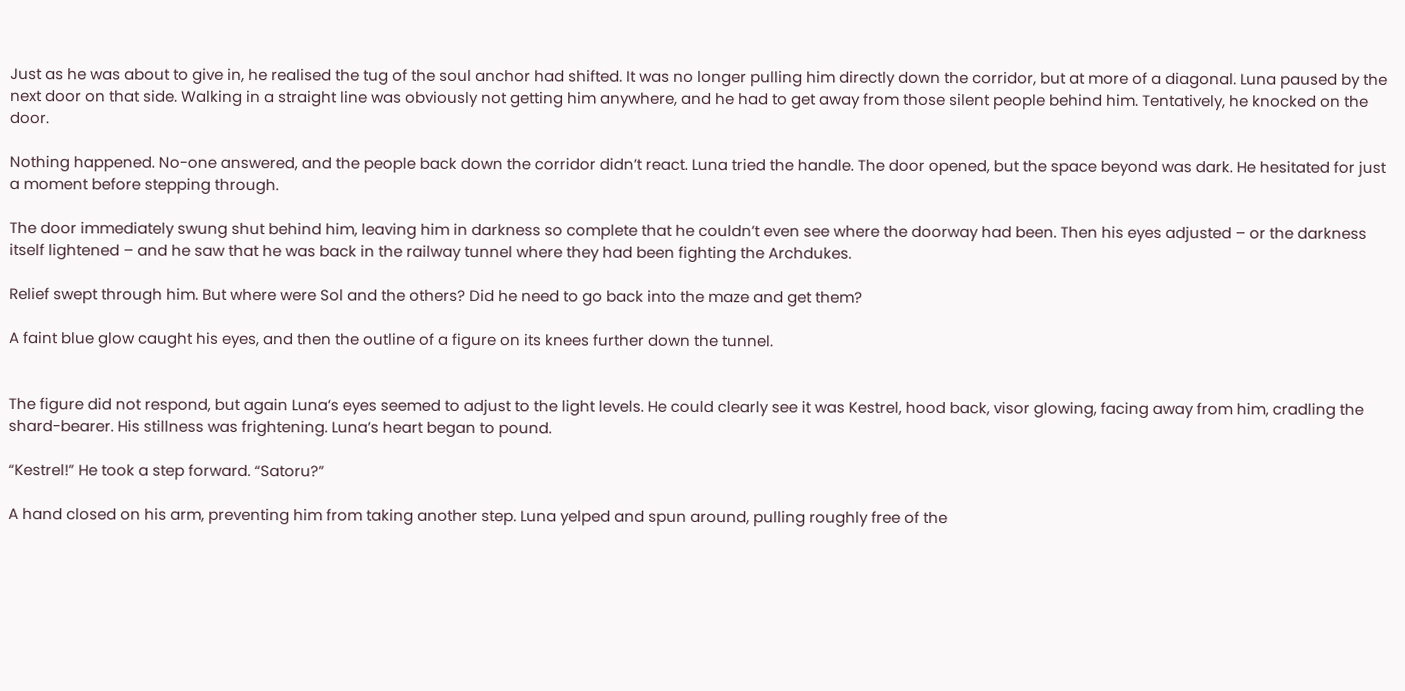Just as he was about to give in, he realised the tug of the soul anchor had shifted. It was no longer pulling him directly down the corridor, but at more of a diagonal. Luna paused by the next door on that side. Walking in a straight line was obviously not getting him anywhere, and he had to get away from those silent people behind him. Tentatively, he knocked on the door.

Nothing happened. No-one answered, and the people back down the corridor didn’t react. Luna tried the handle. The door opened, but the space beyond was dark. He hesitated for just a moment before stepping through.

The door immediately swung shut behind him, leaving him in darkness so complete that he couldn’t even see where the doorway had been. Then his eyes adjusted – or the darkness itself lightened – and he saw that he was back in the railway tunnel where they had been fighting the Archdukes.

Relief swept through him. But where were Sol and the others? Did he need to go back into the maze and get them?

A faint blue glow caught his eyes, and then the outline of a figure on its knees further down the tunnel.


The figure did not respond, but again Luna’s eyes seemed to adjust to the light levels. He could clearly see it was Kestrel, hood back, visor glowing, facing away from him, cradling the shard-bearer. His stillness was frightening. Luna’s heart began to pound.

“Kestrel!” He took a step forward. “Satoru?”

A hand closed on his arm, preventing him from taking another step. Luna yelped and spun around, pulling roughly free of the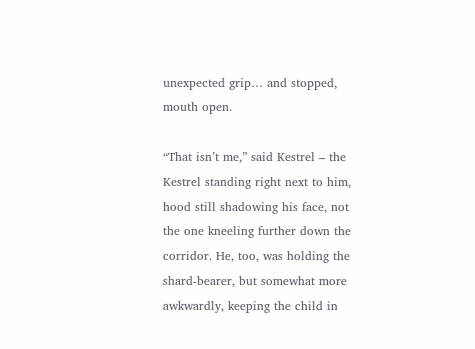unexpected grip… and stopped, mouth open.

“That isn’t me,” said Kestrel – the Kestrel standing right next to him, hood still shadowing his face, not the one kneeling further down the corridor. He, too, was holding the shard-bearer, but somewhat more awkwardly, keeping the child in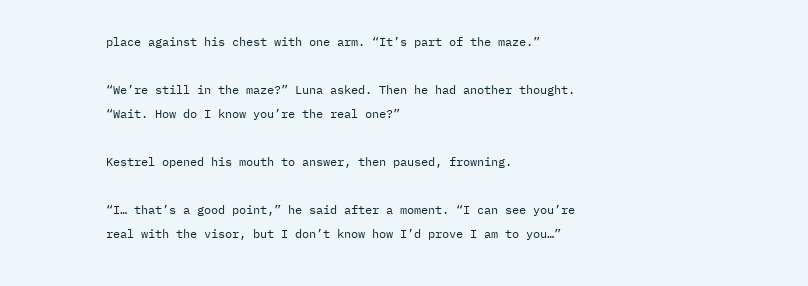place against his chest with one arm. “It’s part of the maze.”

“We’re still in the maze?” Luna asked. Then he had another thought. “Wait. How do I know you’re the real one?”

Kestrel opened his mouth to answer, then paused, frowning.

“I… that’s a good point,” he said after a moment. “I can see you’re real with the visor, but I don’t know how I’d prove I am to you…”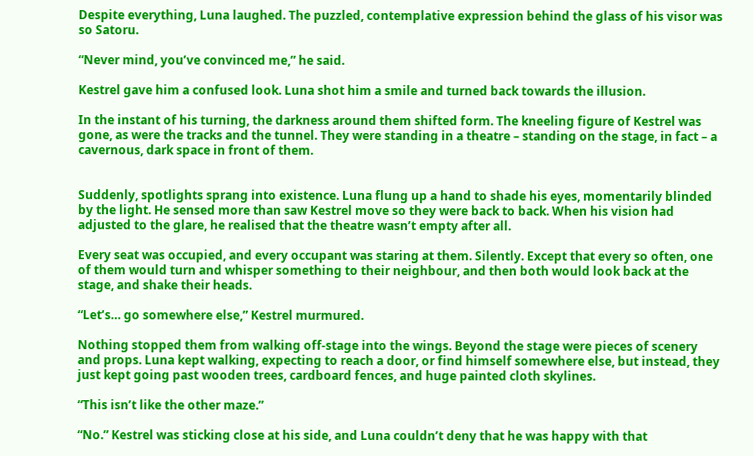Despite everything, Luna laughed. The puzzled, contemplative expression behind the glass of his visor was so Satoru.

“Never mind, you’ve convinced me,” he said.

Kestrel gave him a confused look. Luna shot him a smile and turned back towards the illusion.

In the instant of his turning, the darkness around them shifted form. The kneeling figure of Kestrel was gone, as were the tracks and the tunnel. They were standing in a theatre – standing on the stage, in fact – a cavernous, dark space in front of them.


Suddenly, spotlights sprang into existence. Luna flung up a hand to shade his eyes, momentarily blinded by the light. He sensed more than saw Kestrel move so they were back to back. When his vision had adjusted to the glare, he realised that the theatre wasn’t empty after all.

Every seat was occupied, and every occupant was staring at them. Silently. Except that every so often, one of them would turn and whisper something to their neighbour, and then both would look back at the stage, and shake their heads.

“Let’s… go somewhere else,” Kestrel murmured.

Nothing stopped them from walking off-stage into the wings. Beyond the stage were pieces of scenery and props. Luna kept walking, expecting to reach a door, or find himself somewhere else, but instead, they just kept going past wooden trees, cardboard fences, and huge painted cloth skylines.

“This isn’t like the other maze.”

“No.” Kestrel was sticking close at his side, and Luna couldn’t deny that he was happy with that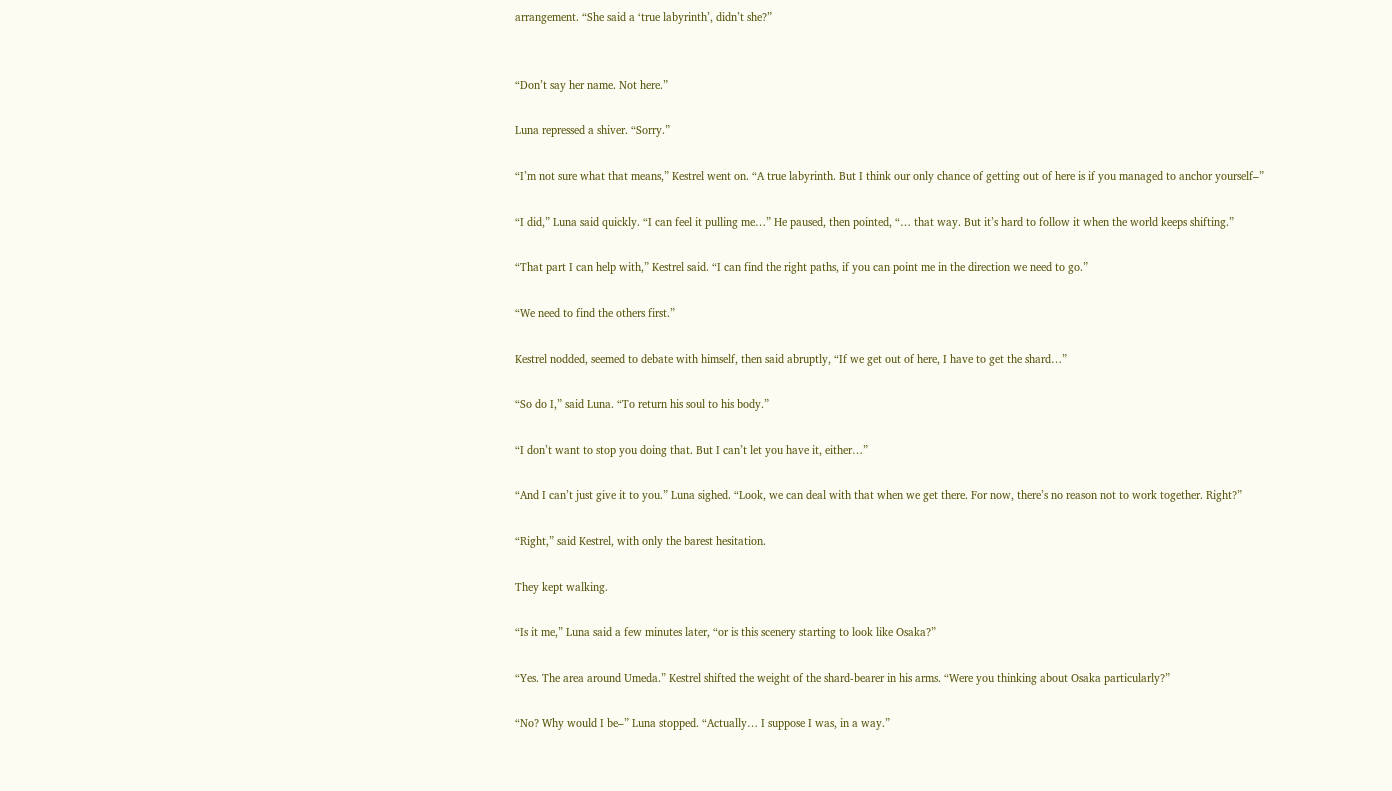arrangement. “She said a ‘true labyrinth’, didn’t she?”


“Don’t say her name. Not here.”

Luna repressed a shiver. “Sorry.”

“I’m not sure what that means,” Kestrel went on. “A true labyrinth. But I think our only chance of getting out of here is if you managed to anchor yourself–”

“I did,” Luna said quickly. “I can feel it pulling me…” He paused, then pointed, “… that way. But it’s hard to follow it when the world keeps shifting.”

“That part I can help with,” Kestrel said. “I can find the right paths, if you can point me in the direction we need to go.”

“We need to find the others first.”

Kestrel nodded, seemed to debate with himself, then said abruptly, “If we get out of here, I have to get the shard…”

“So do I,” said Luna. “To return his soul to his body.”

“I don’t want to stop you doing that. But I can’t let you have it, either…”

“And I can’t just give it to you.” Luna sighed. “Look, we can deal with that when we get there. For now, there’s no reason not to work together. Right?”

“Right,” said Kestrel, with only the barest hesitation.

They kept walking.

“Is it me,” Luna said a few minutes later, “or is this scenery starting to look like Osaka?”

“Yes. The area around Umeda.” Kestrel shifted the weight of the shard-bearer in his arms. “Were you thinking about Osaka particularly?”

“No? Why would I be–” Luna stopped. “Actually… I suppose I was, in a way.”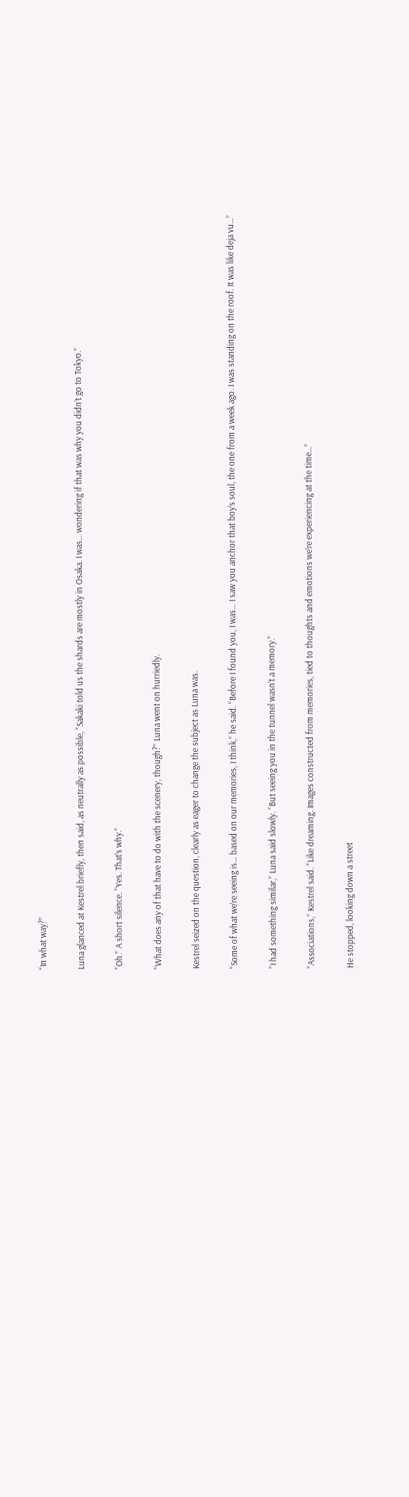“In what way?”

Luna glanced at Kestrel briefly, then said, as neutrally as possible, “Sakaki told us the shards are mostly in Osaka. I was… wondering if that was why you didn’t go to Tokyo.”

“Oh.” A short silence. “Yes. That’s why.”

“What does any of that have to do with the scenery, though?” Luna went on hurriedly.

Kestrel seized on the question, clearly as eager to change the subject as Luna was.

“Some of what we’re seeing is… based on our memories, I think,” he said. “Before I found you, I was… I saw you anchor that boy’s soul, the one from a week ago. I was standing on the roof. It was like deja vu…”

“I had something similar,” Luna said slowly. “But seeing you in the tunnel wasn’t a memory.”

“Associations,” Kestrel said. “Like dreaming. Images constructed from memories, tied to thoughts and emotions we’re experiencing at the time…”

He stopped, looking down a street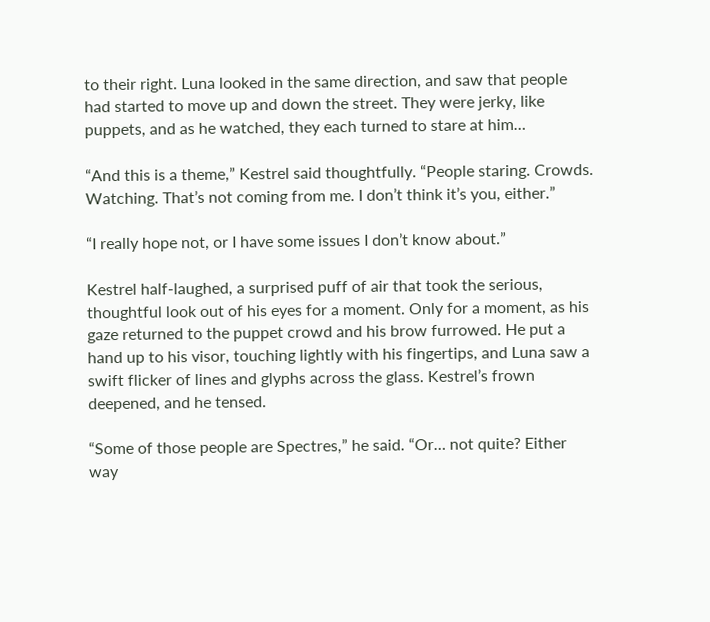to their right. Luna looked in the same direction, and saw that people had started to move up and down the street. They were jerky, like puppets, and as he watched, they each turned to stare at him…

“And this is a theme,” Kestrel said thoughtfully. “People staring. Crowds. Watching. That’s not coming from me. I don’t think it’s you, either.”

“I really hope not, or I have some issues I don’t know about.”

Kestrel half-laughed, a surprised puff of air that took the serious, thoughtful look out of his eyes for a moment. Only for a moment, as his gaze returned to the puppet crowd and his brow furrowed. He put a hand up to his visor, touching lightly with his fingertips, and Luna saw a swift flicker of lines and glyphs across the glass. Kestrel’s frown deepened, and he tensed.

“Some of those people are Spectres,” he said. “Or… not quite? Either way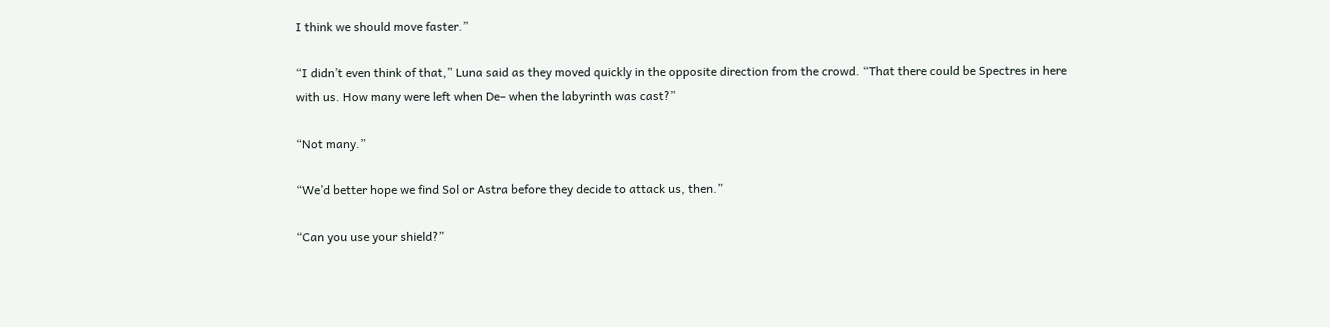I think we should move faster.”

“I didn’t even think of that,” Luna said as they moved quickly in the opposite direction from the crowd. “That there could be Spectres in here with us. How many were left when De– when the labyrinth was cast?”

“Not many.”

“We’d better hope we find Sol or Astra before they decide to attack us, then.”

“Can you use your shield?”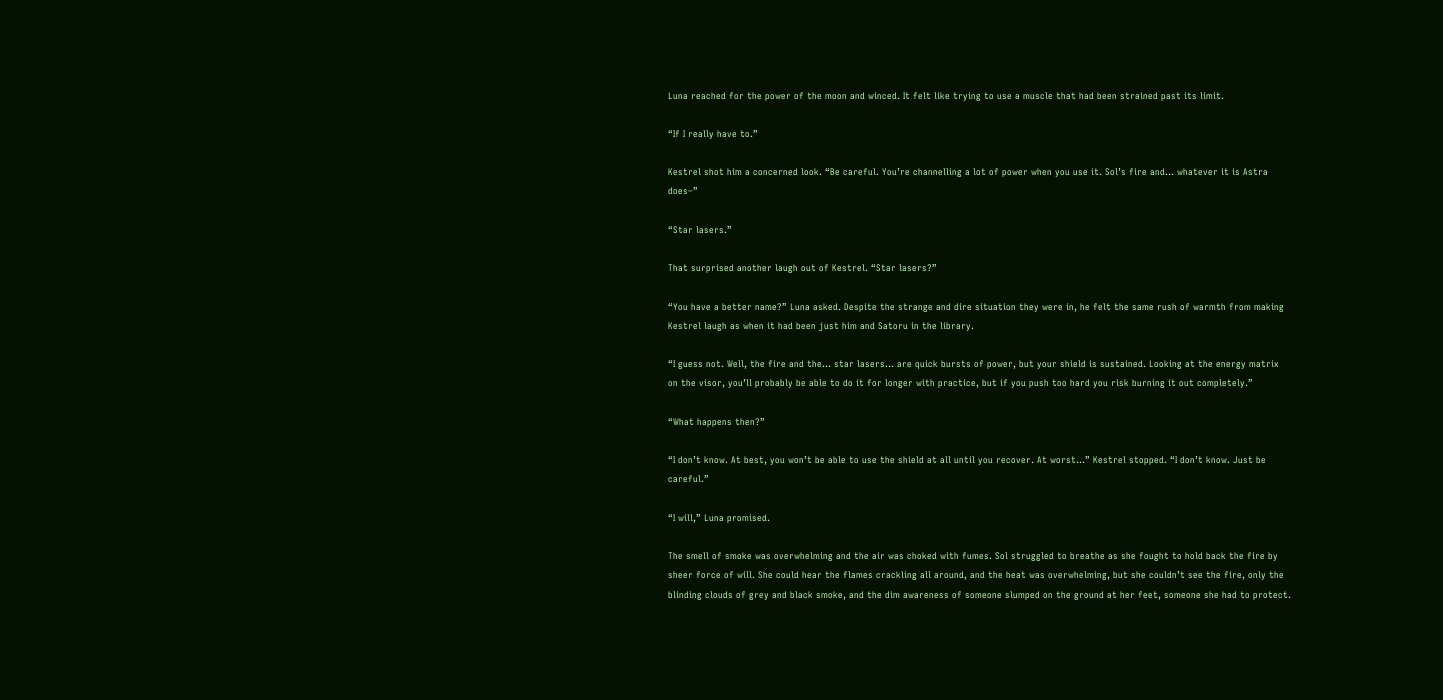Luna reached for the power of the moon and winced. It felt like trying to use a muscle that had been strained past its limit.

“If I really have to.”

Kestrel shot him a concerned look. “Be careful. You’re channelling a lot of power when you use it. Sol’s fire and… whatever it is Astra does–”

“Star lasers.”

That surprised another laugh out of Kestrel. “Star lasers?”

“You have a better name?” Luna asked. Despite the strange and dire situation they were in, he felt the same rush of warmth from making Kestrel laugh as when it had been just him and Satoru in the library.

“I guess not. Well, the fire and the… star lasers… are quick bursts of power, but your shield is sustained. Looking at the energy matrix on the visor, you’ll probably be able to do it for longer with practice, but if you push too hard you risk burning it out completely.”

“What happens then?”

“I don’t know. At best, you won’t be able to use the shield at all until you recover. At worst…” Kestrel stopped. “I don’t know. Just be careful.”

“I will,” Luna promised.

The smell of smoke was overwhelming and the air was choked with fumes. Sol struggled to breathe as she fought to hold back the fire by sheer force of will. She could hear the flames crackling all around, and the heat was overwhelming, but she couldn’t see the fire, only the blinding clouds of grey and black smoke, and the dim awareness of someone slumped on the ground at her feet, someone she had to protect.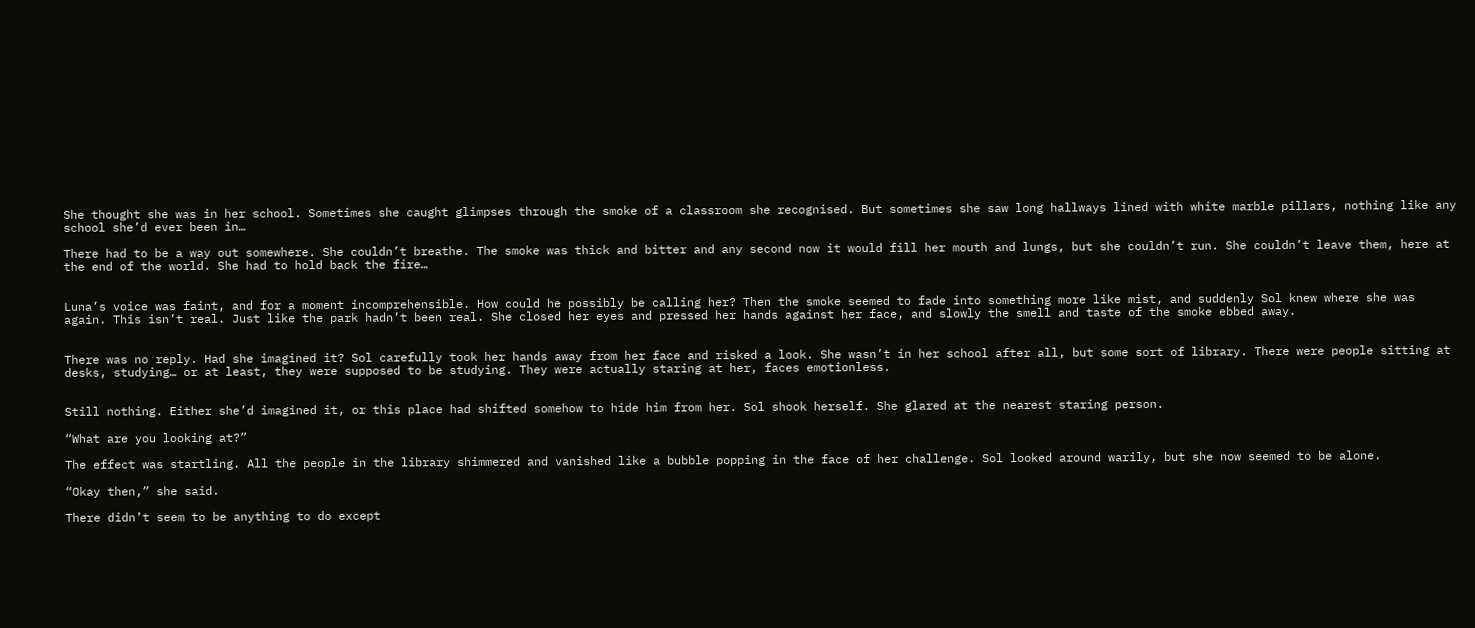She thought she was in her school. Sometimes she caught glimpses through the smoke of a classroom she recognised. But sometimes she saw long hallways lined with white marble pillars, nothing like any school she’d ever been in…

There had to be a way out somewhere. She couldn’t breathe. The smoke was thick and bitter and any second now it would fill her mouth and lungs, but she couldn’t run. She couldn’t leave them, here at the end of the world. She had to hold back the fire…


Luna’s voice was faint, and for a moment incomprehensible. How could he possibly be calling her? Then the smoke seemed to fade into something more like mist, and suddenly Sol knew where she was again. This isn’t real. Just like the park hadn’t been real. She closed her eyes and pressed her hands against her face, and slowly the smell and taste of the smoke ebbed away.


There was no reply. Had she imagined it? Sol carefully took her hands away from her face and risked a look. She wasn’t in her school after all, but some sort of library. There were people sitting at desks, studying… or at least, they were supposed to be studying. They were actually staring at her, faces emotionless.


Still nothing. Either she’d imagined it, or this place had shifted somehow to hide him from her. Sol shook herself. She glared at the nearest staring person.

“What are you looking at?”

The effect was startling. All the people in the library shimmered and vanished like a bubble popping in the face of her challenge. Sol looked around warily, but she now seemed to be alone.

“Okay then,” she said.

There didn’t seem to be anything to do except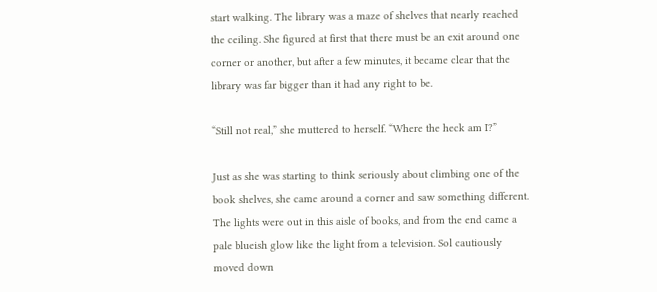start walking. The library was a maze of shelves that nearly reached the ceiling. She figured at first that there must be an exit around one corner or another, but after a few minutes, it became clear that the library was far bigger than it had any right to be.

“Still not real,” she muttered to herself. “Where the heck am I?”

Just as she was starting to think seriously about climbing one of the book shelves, she came around a corner and saw something different. The lights were out in this aisle of books, and from the end came a pale blueish glow like the light from a television. Sol cautiously moved down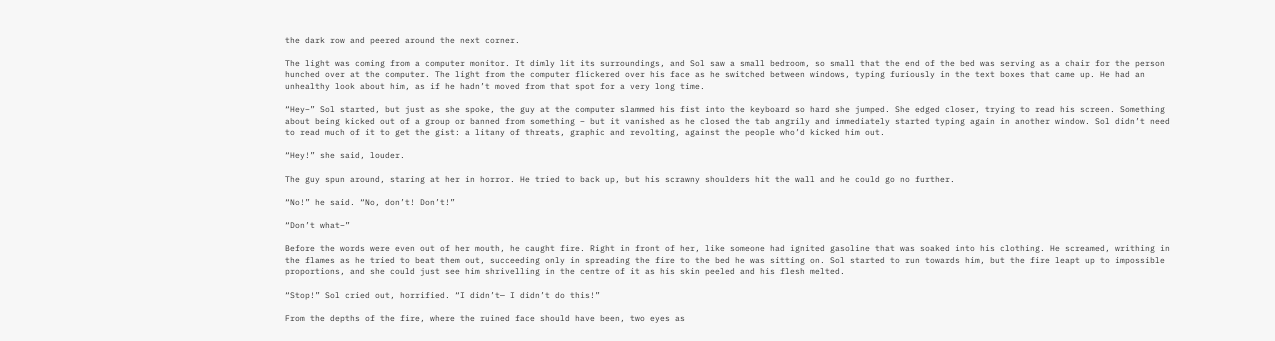the dark row and peered around the next corner.

The light was coming from a computer monitor. It dimly lit its surroundings, and Sol saw a small bedroom, so small that the end of the bed was serving as a chair for the person hunched over at the computer. The light from the computer flickered over his face as he switched between windows, typing furiously in the text boxes that came up. He had an unhealthy look about him, as if he hadn’t moved from that spot for a very long time.

“Hey–” Sol started, but just as she spoke, the guy at the computer slammed his fist into the keyboard so hard she jumped. She edged closer, trying to read his screen. Something about being kicked out of a group or banned from something – but it vanished as he closed the tab angrily and immediately started typing again in another window. Sol didn’t need to read much of it to get the gist: a litany of threats, graphic and revolting, against the people who’d kicked him out.

“Hey!” she said, louder.

The guy spun around, staring at her in horror. He tried to back up, but his scrawny shoulders hit the wall and he could go no further.

“No!” he said. “No, don’t! Don’t!”

“Don’t what–”

Before the words were even out of her mouth, he caught fire. Right in front of her, like someone had ignited gasoline that was soaked into his clothing. He screamed, writhing in the flames as he tried to beat them out, succeeding only in spreading the fire to the bed he was sitting on. Sol started to run towards him, but the fire leapt up to impossible proportions, and she could just see him shrivelling in the centre of it as his skin peeled and his flesh melted.

“Stop!” Sol cried out, horrified. “I didn’t— I didn’t do this!”

From the depths of the fire, where the ruined face should have been, two eyes as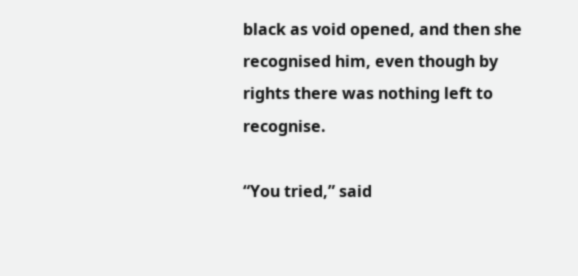black as void opened, and then she recognised him, even though by rights there was nothing left to recognise.

“You tried,” said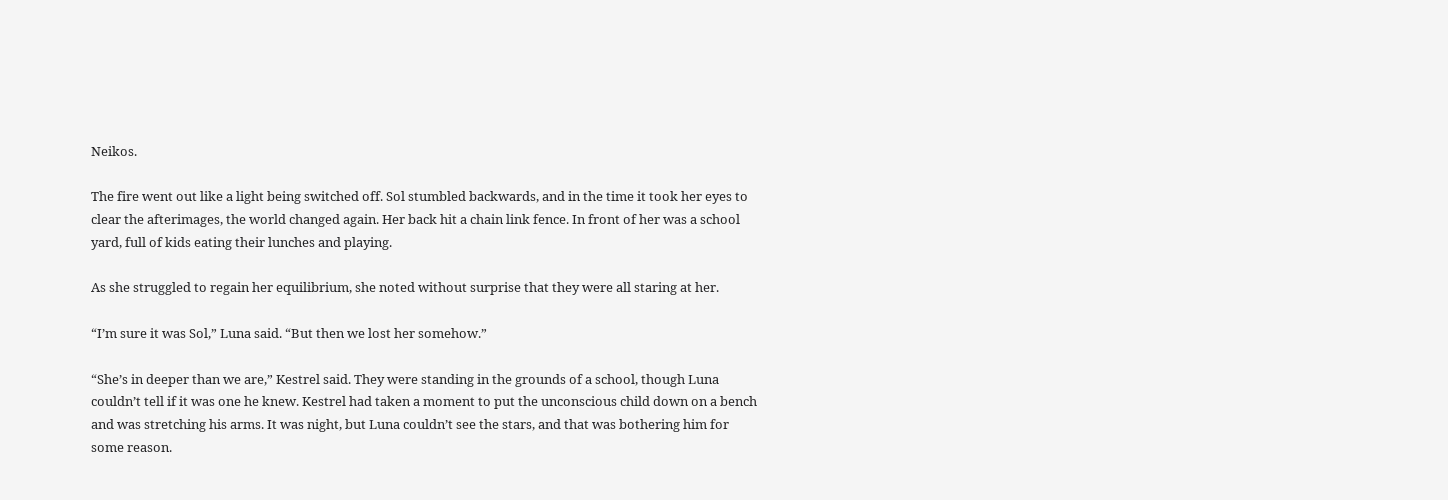Neikos.

The fire went out like a light being switched off. Sol stumbled backwards, and in the time it took her eyes to clear the afterimages, the world changed again. Her back hit a chain link fence. In front of her was a school yard, full of kids eating their lunches and playing.

As she struggled to regain her equilibrium, she noted without surprise that they were all staring at her.

“I’m sure it was Sol,” Luna said. “But then we lost her somehow.”

“She’s in deeper than we are,” Kestrel said. They were standing in the grounds of a school, though Luna couldn’t tell if it was one he knew. Kestrel had taken a moment to put the unconscious child down on a bench and was stretching his arms. It was night, but Luna couldn’t see the stars, and that was bothering him for some reason.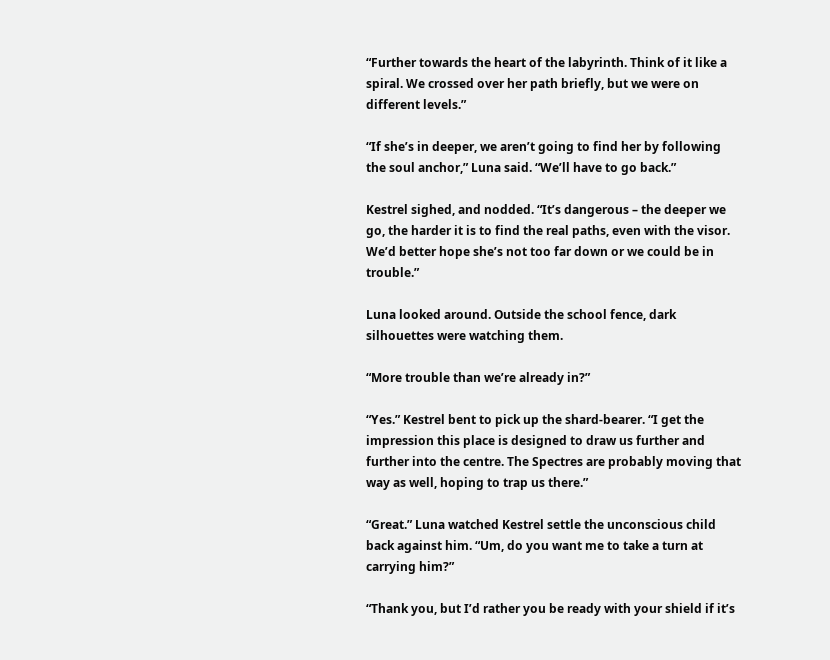“Further towards the heart of the labyrinth. Think of it like a spiral. We crossed over her path briefly, but we were on different levels.”

“If she’s in deeper, we aren’t going to find her by following the soul anchor,” Luna said. “We’ll have to go back.”

Kestrel sighed, and nodded. “It’s dangerous – the deeper we go, the harder it is to find the real paths, even with the visor. We’d better hope she’s not too far down or we could be in trouble.”

Luna looked around. Outside the school fence, dark silhouettes were watching them.

“More trouble than we’re already in?”

“Yes.” Kestrel bent to pick up the shard-bearer. “I get the impression this place is designed to draw us further and further into the centre. The Spectres are probably moving that way as well, hoping to trap us there.”

“Great.” Luna watched Kestrel settle the unconscious child back against him. “Um, do you want me to take a turn at carrying him?”

“Thank you, but I’d rather you be ready with your shield if it’s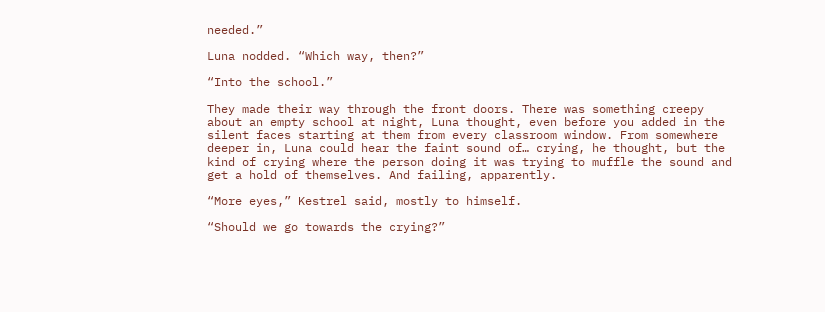needed.”

Luna nodded. “Which way, then?”

“Into the school.”

They made their way through the front doors. There was something creepy about an empty school at night, Luna thought, even before you added in the silent faces starting at them from every classroom window. From somewhere deeper in, Luna could hear the faint sound of… crying, he thought, but the kind of crying where the person doing it was trying to muffle the sound and get a hold of themselves. And failing, apparently.

“More eyes,” Kestrel said, mostly to himself.

“Should we go towards the crying?”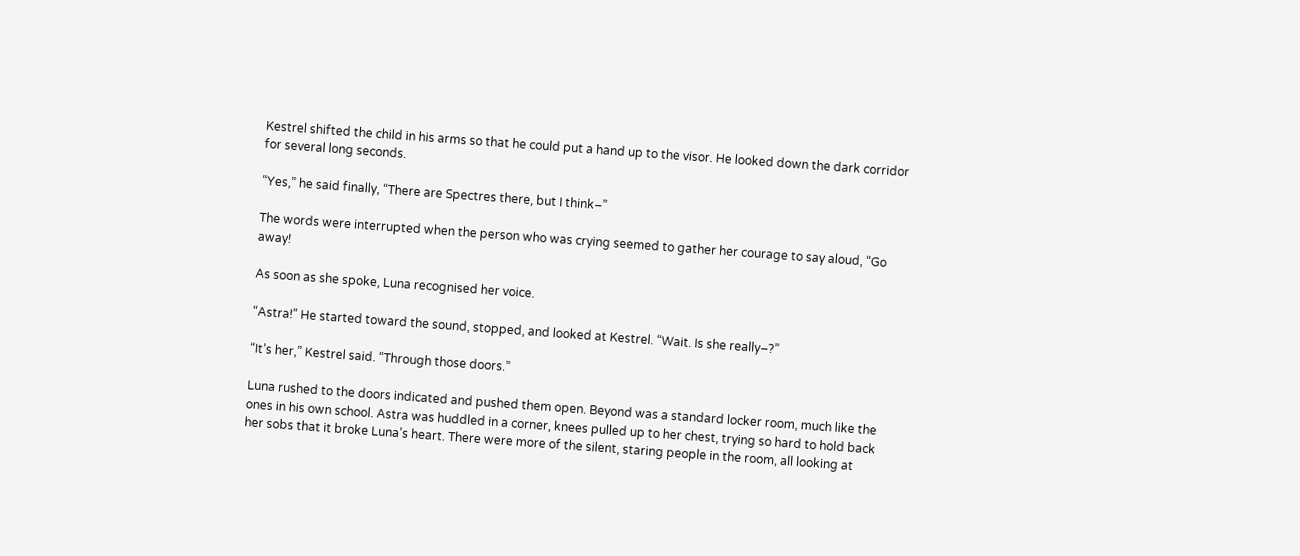Kestrel shifted the child in his arms so that he could put a hand up to the visor. He looked down the dark corridor for several long seconds.

“Yes,” he said finally, “There are Spectres there, but I think–”

The words were interrupted when the person who was crying seemed to gather her courage to say aloud, “Go away!

As soon as she spoke, Luna recognised her voice.

“Astra!” He started toward the sound, stopped, and looked at Kestrel. “Wait. Is she really–?”

“It’s her,” Kestrel said. “Through those doors.”

Luna rushed to the doors indicated and pushed them open. Beyond was a standard locker room, much like the ones in his own school. Astra was huddled in a corner, knees pulled up to her chest, trying so hard to hold back her sobs that it broke Luna’s heart. There were more of the silent, staring people in the room, all looking at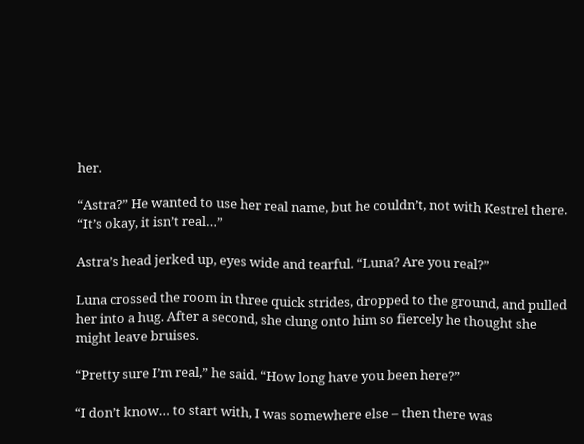her.

“Astra?” He wanted to use her real name, but he couldn’t, not with Kestrel there. “It’s okay, it isn’t real…”

Astra’s head jerked up, eyes wide and tearful. “Luna? Are you real?”

Luna crossed the room in three quick strides, dropped to the ground, and pulled her into a hug. After a second, she clung onto him so fiercely he thought she might leave bruises.

“Pretty sure I’m real,” he said. “How long have you been here?”

“I don’t know… to start with, I was somewhere else – then there was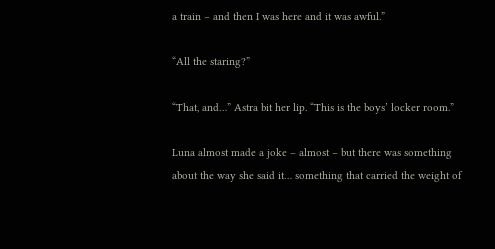a train – and then I was here and it was awful.”

“All the staring?”

“That, and…” Astra bit her lip. “This is the boys’ locker room.”

Luna almost made a joke – almost – but there was something about the way she said it… something that carried the weight of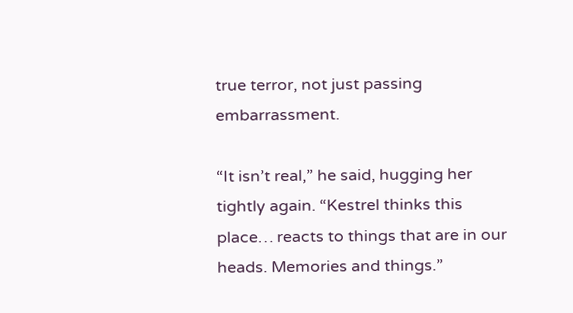true terror, not just passing embarrassment.

“It isn’t real,” he said, hugging her tightly again. “Kestrel thinks this place… reacts to things that are in our heads. Memories and things.”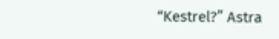“Kestrel?” Astra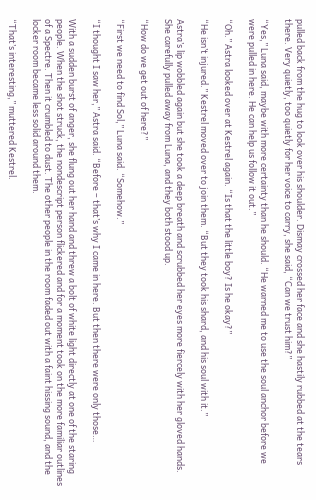pulled back from the hug to look over his shoulder. Dismay crossed her face and she hastily rubbed at the tears there. Very quietly, too quietly for her voice to carry, she said, “Can we trust him?”

“Yes,” Luna said, maybe with more certainty than he should. “He warned me to use the soul anchor before we were pulled in here. He can help us follow it out.”

“Oh.” Astra looked over at Kestrel again. “Is that the little boy? Is he okay?”

“He isn’t injured.” Kestrel moved over to join them. “But they took his shard, and his soul with it.”

Astra’s lip wobbled again but she took a deep breath and scrubbed her eyes more fiercely with her gloved hands. She carefully pulled away from Luna, and they both stood up.

“How do we get out of here?”

“First we need to find Sol,” Luna said. “Somehow.”

“I thought I saw her,” Astra said. “Before – that’s why I came in here. But then there were only those…

With a sudden burst of anger, she flung out her hand and threw a bolt of white light directly at one of the staring people. When the shot struck, the nondescript person flickered and for a moment took on the more familiar outlines of a Spectre. Then it crumbled to dust. The other people in the room faded out with a faint hissing sound, and the locker room became less solid around them.

“That’s interesting,” muttered Kestrel.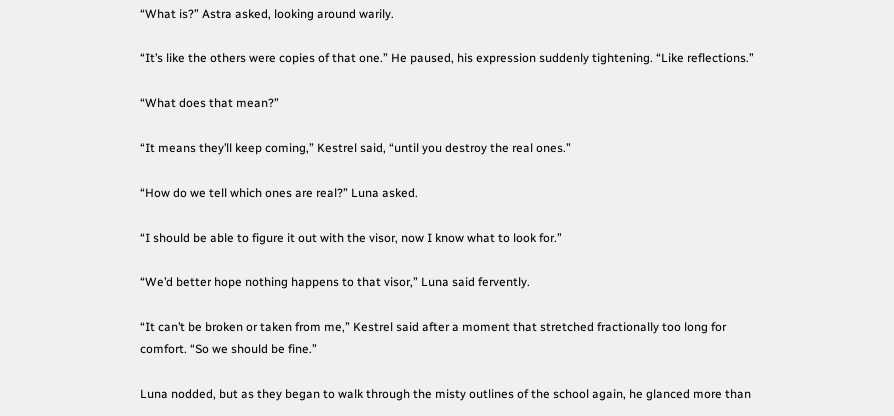“What is?” Astra asked, looking around warily.

“It’s like the others were copies of that one.” He paused, his expression suddenly tightening. “Like reflections.”

“What does that mean?”

“It means they’ll keep coming,” Kestrel said, “until you destroy the real ones.”

“How do we tell which ones are real?” Luna asked.

“I should be able to figure it out with the visor, now I know what to look for.”

“We’d better hope nothing happens to that visor,” Luna said fervently.

“It can’t be broken or taken from me,” Kestrel said after a moment that stretched fractionally too long for comfort. “So we should be fine.”

Luna nodded, but as they began to walk through the misty outlines of the school again, he glanced more than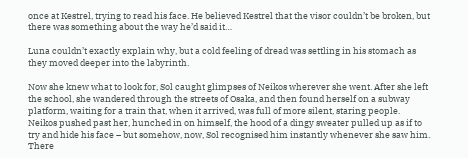once at Kestrel, trying to read his face. He believed Kestrel that the visor couldn’t be broken, but there was something about the way he’d said it…

Luna couldn’t exactly explain why, but a cold feeling of dread was settling in his stomach as they moved deeper into the labyrinth.

Now she knew what to look for, Sol caught glimpses of Neikos wherever she went. After she left the school, she wandered through the streets of Osaka, and then found herself on a subway platform, waiting for a train that, when it arrived, was full of more silent, staring people. Neikos pushed past her, hunched in on himself, the hood of a dingy sweater pulled up as if to try and hide his face – but somehow, now, Sol recognised him instantly whenever she saw him. There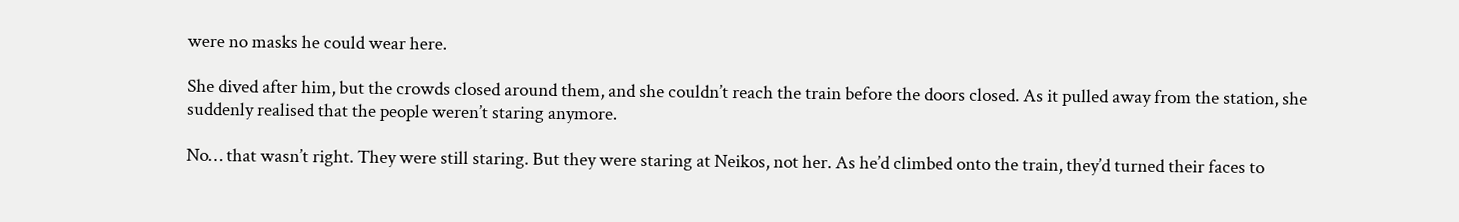were no masks he could wear here.

She dived after him, but the crowds closed around them, and she couldn’t reach the train before the doors closed. As it pulled away from the station, she suddenly realised that the people weren’t staring anymore.

No… that wasn’t right. They were still staring. But they were staring at Neikos, not her. As he’d climbed onto the train, they’d turned their faces to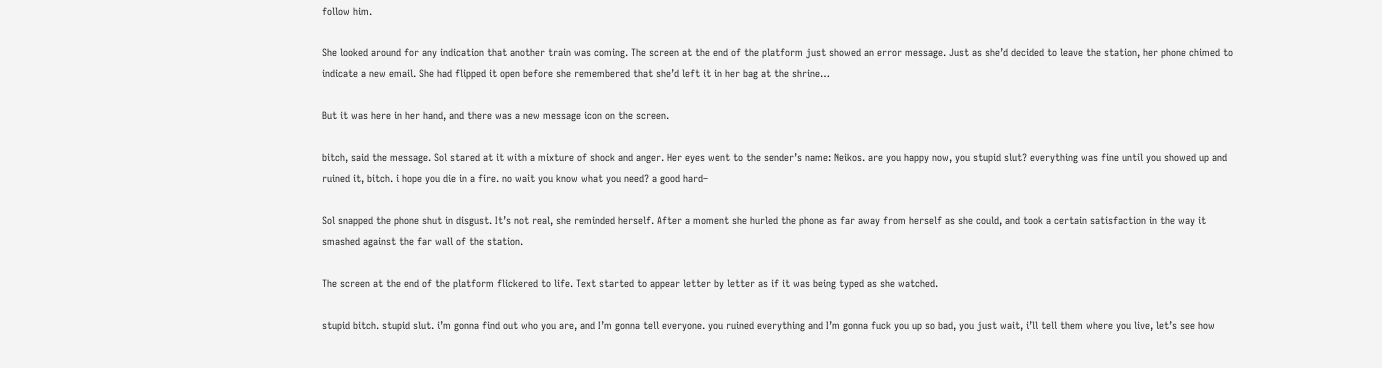follow him.

She looked around for any indication that another train was coming. The screen at the end of the platform just showed an error message. Just as she’d decided to leave the station, her phone chimed to indicate a new email. She had flipped it open before she remembered that she’d left it in her bag at the shrine…

But it was here in her hand, and there was a new message icon on the screen.

bitch, said the message. Sol stared at it with a mixture of shock and anger. Her eyes went to the sender’s name: Neikos. are you happy now, you stupid slut? everything was fine until you showed up and ruined it, bitch. i hope you die in a fire. no wait you know what you need? a good hard–

Sol snapped the phone shut in disgust. It’s not real, she reminded herself. After a moment she hurled the phone as far away from herself as she could, and took a certain satisfaction in the way it smashed against the far wall of the station.

The screen at the end of the platform flickered to life. Text started to appear letter by letter as if it was being typed as she watched.

stupid bitch. stupid slut. i’m gonna find out who you are, and I’m gonna tell everyone. you ruined everything and I’m gonna fuck you up so bad, you just wait, i’ll tell them where you live, let’s see how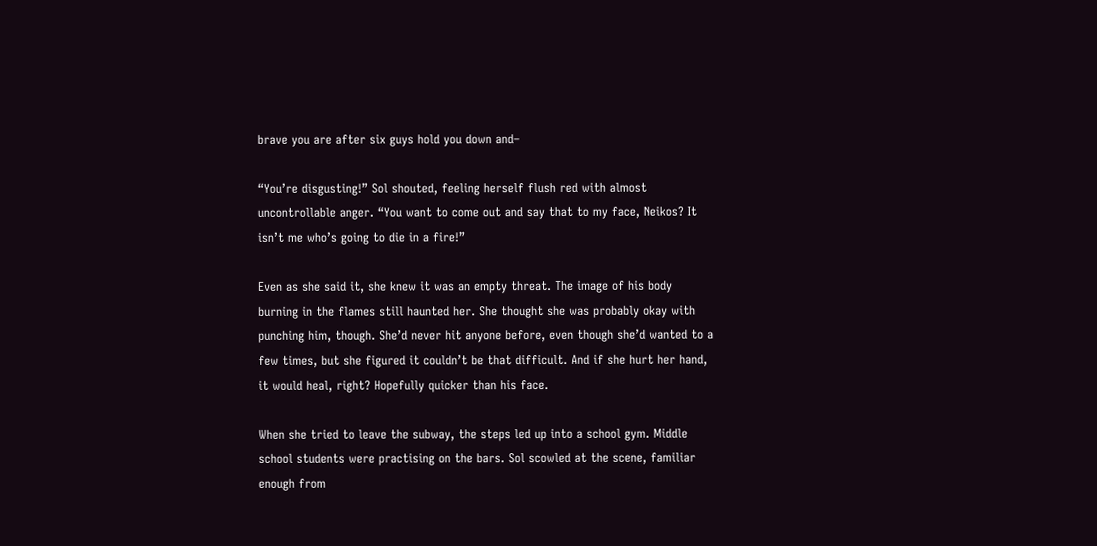brave you are after six guys hold you down and–

“You’re disgusting!” Sol shouted, feeling herself flush red with almost uncontrollable anger. “You want to come out and say that to my face, Neikos? It isn’t me who’s going to die in a fire!”

Even as she said it, she knew it was an empty threat. The image of his body burning in the flames still haunted her. She thought she was probably okay with punching him, though. She’d never hit anyone before, even though she’d wanted to a few times, but she figured it couldn’t be that difficult. And if she hurt her hand, it would heal, right? Hopefully quicker than his face.

When she tried to leave the subway, the steps led up into a school gym. Middle school students were practising on the bars. Sol scowled at the scene, familiar enough from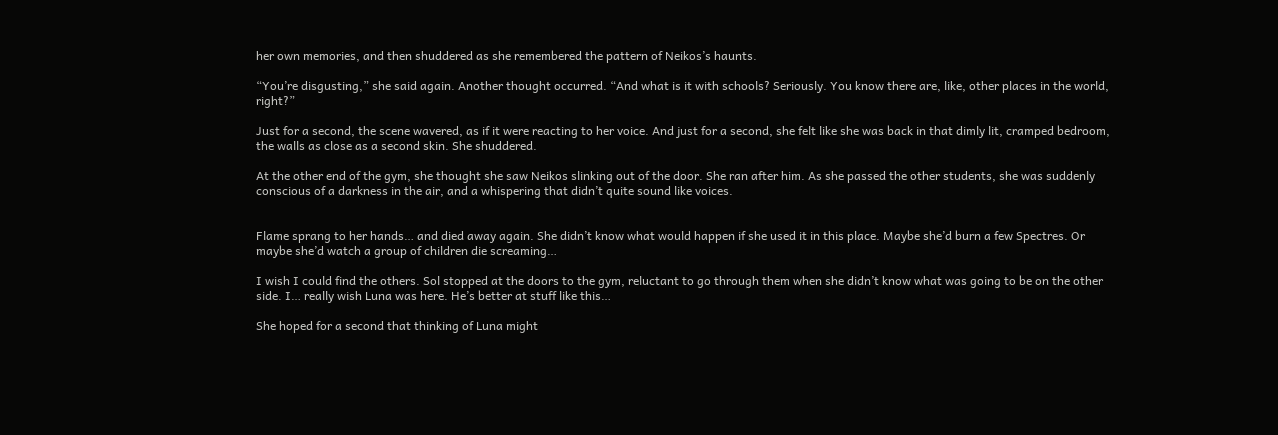her own memories, and then shuddered as she remembered the pattern of Neikos’s haunts.

“You’re disgusting,” she said again. Another thought occurred. “And what is it with schools? Seriously. You know there are, like, other places in the world, right?”

Just for a second, the scene wavered, as if it were reacting to her voice. And just for a second, she felt like she was back in that dimly lit, cramped bedroom, the walls as close as a second skin. She shuddered.

At the other end of the gym, she thought she saw Neikos slinking out of the door. She ran after him. As she passed the other students, she was suddenly conscious of a darkness in the air, and a whispering that didn’t quite sound like voices.


Flame sprang to her hands… and died away again. She didn’t know what would happen if she used it in this place. Maybe she’d burn a few Spectres. Or maybe she’d watch a group of children die screaming…

I wish I could find the others. Sol stopped at the doors to the gym, reluctant to go through them when she didn’t know what was going to be on the other side. I… really wish Luna was here. He’s better at stuff like this…

She hoped for a second that thinking of Luna might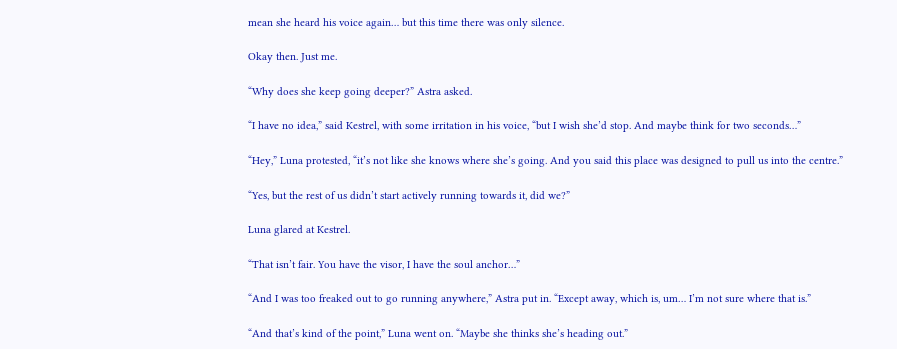mean she heard his voice again… but this time there was only silence.

Okay then. Just me.

“Why does she keep going deeper?” Astra asked.

“I have no idea,” said Kestrel, with some irritation in his voice, “but I wish she’d stop. And maybe think for two seconds…”

“Hey,” Luna protested, “it’s not like she knows where she’s going. And you said this place was designed to pull us into the centre.”

“Yes, but the rest of us didn’t start actively running towards it, did we?”

Luna glared at Kestrel.

“That isn’t fair. You have the visor, I have the soul anchor…”

“And I was too freaked out to go running anywhere,” Astra put in. “Except away, which is, um… I’m not sure where that is.”

“And that’s kind of the point,” Luna went on. “Maybe she thinks she’s heading out.”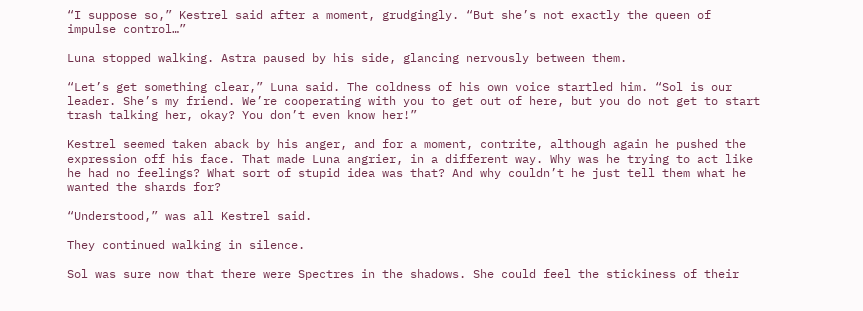“I suppose so,” Kestrel said after a moment, grudgingly. “But she’s not exactly the queen of impulse control…”

Luna stopped walking. Astra paused by his side, glancing nervously between them.

“Let’s get something clear,” Luna said. The coldness of his own voice startled him. “Sol is our leader. She’s my friend. We’re cooperating with you to get out of here, but you do not get to start trash talking her, okay? You don’t even know her!”

Kestrel seemed taken aback by his anger, and for a moment, contrite, although again he pushed the expression off his face. That made Luna angrier, in a different way. Why was he trying to act like he had no feelings? What sort of stupid idea was that? And why couldn’t he just tell them what he wanted the shards for?

“Understood,” was all Kestrel said.

They continued walking in silence.

Sol was sure now that there were Spectres in the shadows. She could feel the stickiness of their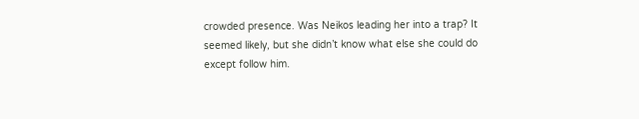crowded presence. Was Neikos leading her into a trap? It seemed likely, but she didn’t know what else she could do except follow him.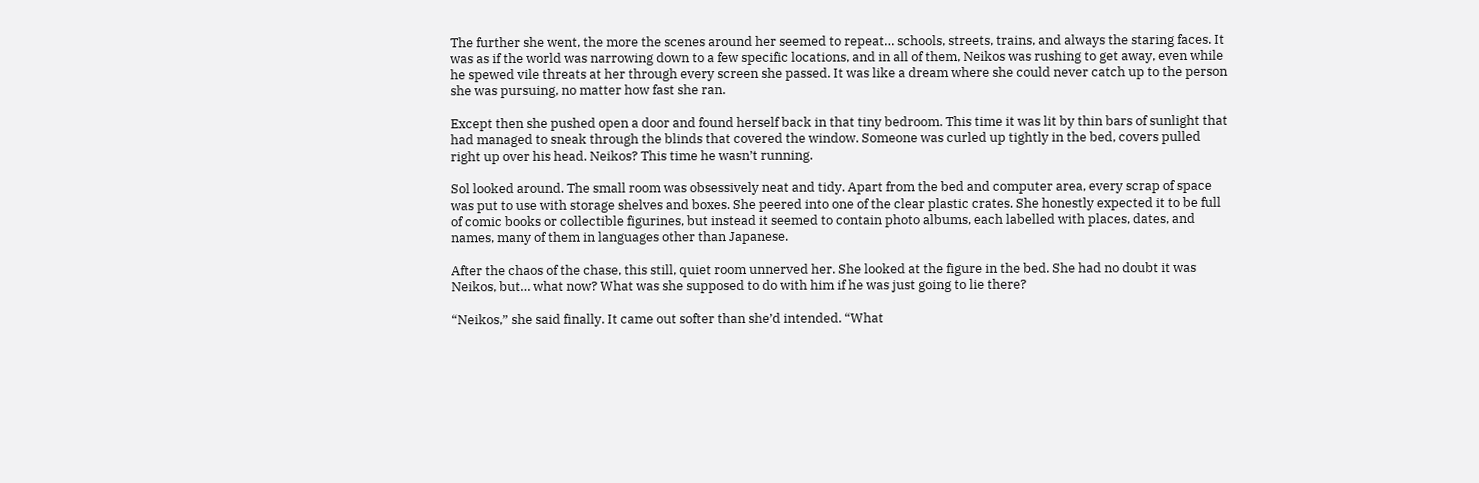The further she went, the more the scenes around her seemed to repeat… schools, streets, trains, and always the staring faces. It was as if the world was narrowing down to a few specific locations, and in all of them, Neikos was rushing to get away, even while he spewed vile threats at her through every screen she passed. It was like a dream where she could never catch up to the person she was pursuing, no matter how fast she ran.

Except then she pushed open a door and found herself back in that tiny bedroom. This time it was lit by thin bars of sunlight that had managed to sneak through the blinds that covered the window. Someone was curled up tightly in the bed, covers pulled right up over his head. Neikos? This time he wasn’t running.

Sol looked around. The small room was obsessively neat and tidy. Apart from the bed and computer area, every scrap of space was put to use with storage shelves and boxes. She peered into one of the clear plastic crates. She honestly expected it to be full of comic books or collectible figurines, but instead it seemed to contain photo albums, each labelled with places, dates, and names, many of them in languages other than Japanese.

After the chaos of the chase, this still, quiet room unnerved her. She looked at the figure in the bed. She had no doubt it was Neikos, but… what now? What was she supposed to do with him if he was just going to lie there?

“Neikos,” she said finally. It came out softer than she’d intended. “What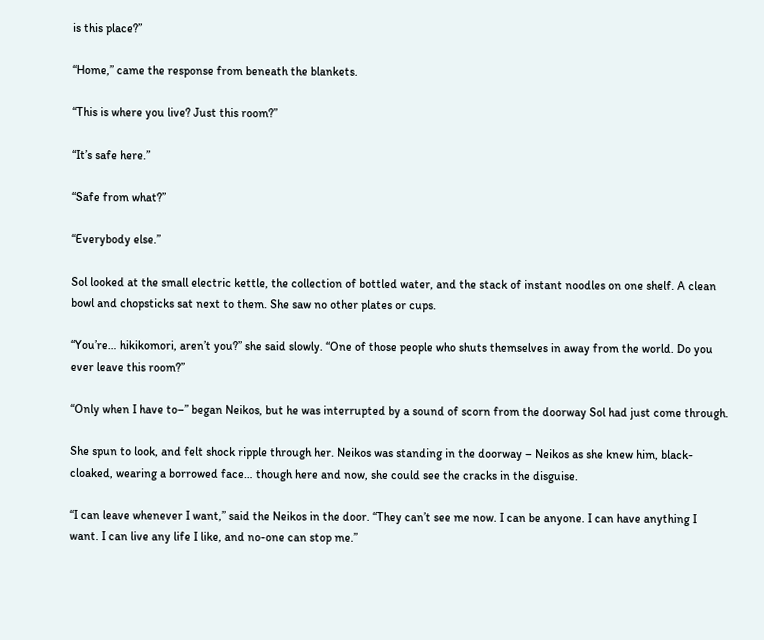is this place?”

“Home,” came the response from beneath the blankets.

“This is where you live? Just this room?”

“It’s safe here.”

“Safe from what?”

“Everybody else.”

Sol looked at the small electric kettle, the collection of bottled water, and the stack of instant noodles on one shelf. A clean bowl and chopsticks sat next to them. She saw no other plates or cups.

“You’re… hikikomori, aren’t you?” she said slowly. “One of those people who shuts themselves in away from the world. Do you ever leave this room?”

“Only when I have to–” began Neikos, but he was interrupted by a sound of scorn from the doorway Sol had just come through.

She spun to look, and felt shock ripple through her. Neikos was standing in the doorway – Neikos as she knew him, black-cloaked, wearing a borrowed face… though here and now, she could see the cracks in the disguise.

“I can leave whenever I want,” said the Neikos in the door. “They can’t see me now. I can be anyone. I can have anything I want. I can live any life I like, and no-one can stop me.”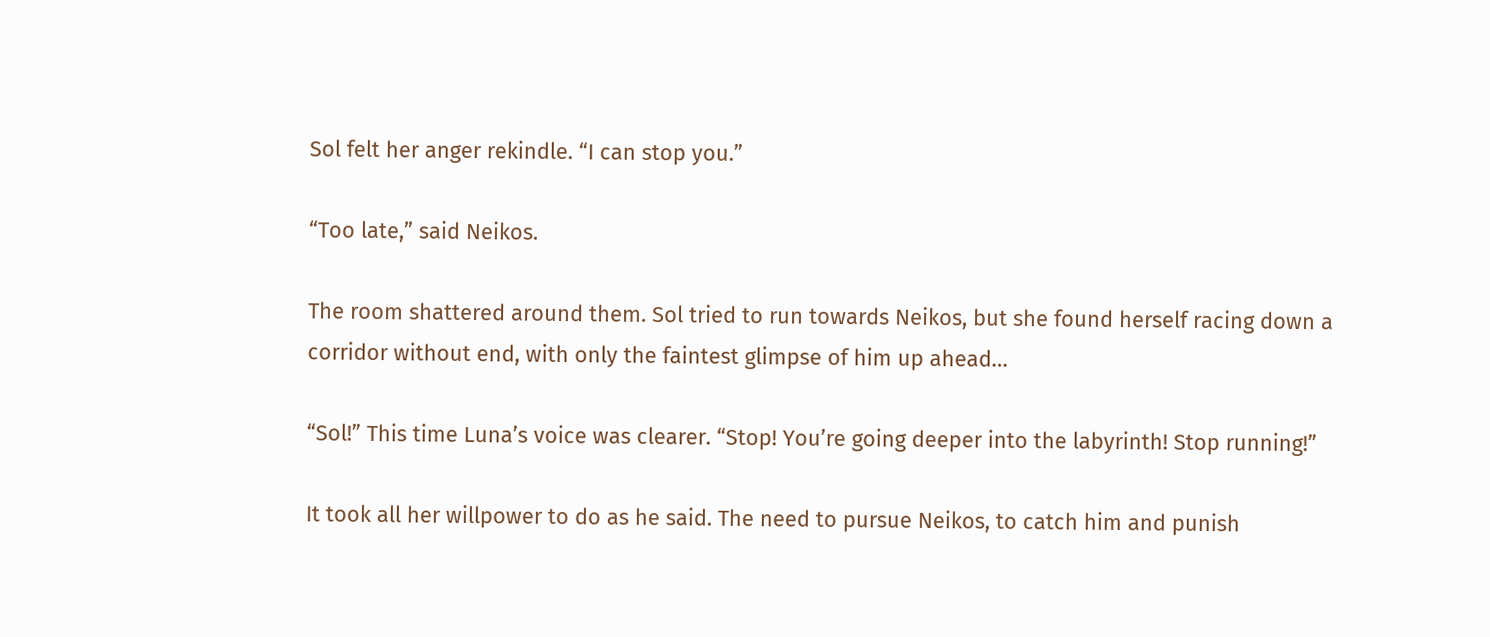Sol felt her anger rekindle. “I can stop you.”

“Too late,” said Neikos.

The room shattered around them. Sol tried to run towards Neikos, but she found herself racing down a corridor without end, with only the faintest glimpse of him up ahead…

“Sol!” This time Luna’s voice was clearer. “Stop! You’re going deeper into the labyrinth! Stop running!”

It took all her willpower to do as he said. The need to pursue Neikos, to catch him and punish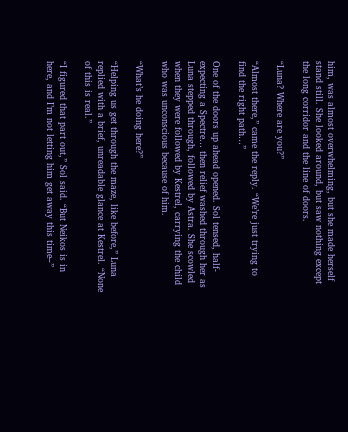him, was almost overwhelming, but she made herself stand still. She looked around, but saw nothing except the long corridor and the line of doors.

“Luna? Where are you?”

“Almost there,” came the reply. “We’re just trying to find the right path…”

One of the doors up ahead opened. Sol tensed, half-expecting a Spectre… then relief washed through her as Luna stepped through, followed by Astra. She scowled when they were followed by Kestrel, carrying the child who was unconscious because of him.

“What’s he doing here?”

“Helping us get through the maze, like before,” Luna replied with a brief, unreadable glance at Kestrel. “None of this is real.”

“I figured that part out,” Sol said. “But Neikos is in here, and I’m not letting him get away this time–”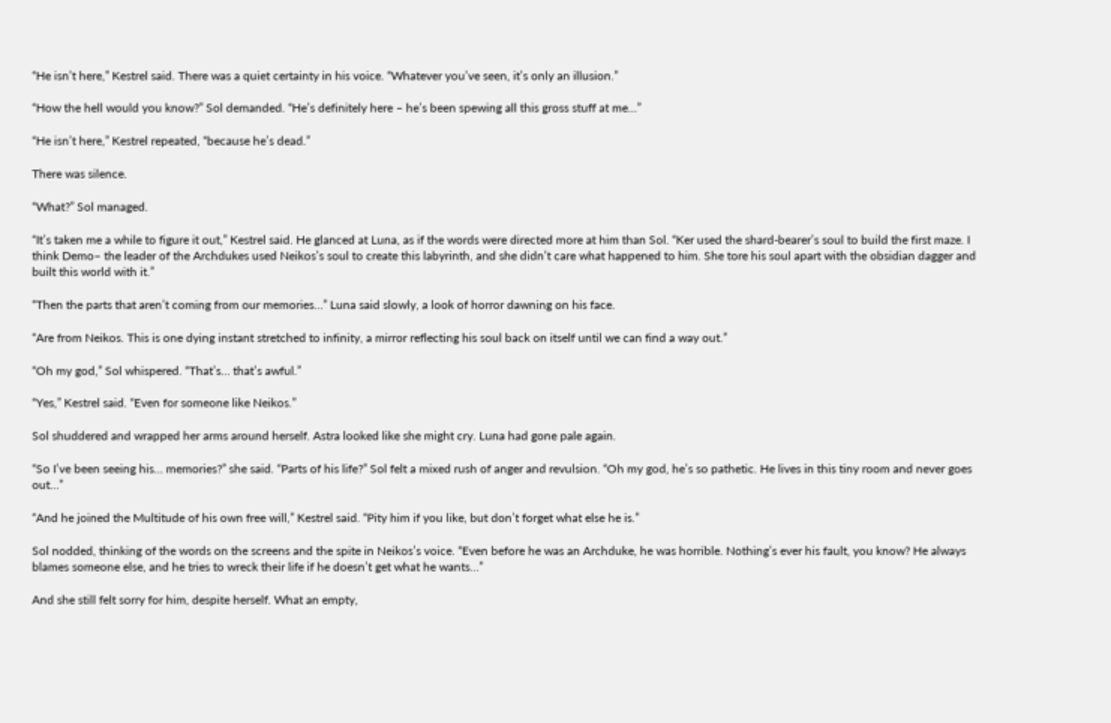“He isn’t here,” Kestrel said. There was a quiet certainty in his voice. “Whatever you’ve seen, it’s only an illusion.”

“How the hell would you know?” Sol demanded. “He’s definitely here – he’s been spewing all this gross stuff at me…”

“He isn’t here,” Kestrel repeated, “because he’s dead.”

There was silence.

“What?” Sol managed.

“It’s taken me a while to figure it out,” Kestrel said. He glanced at Luna, as if the words were directed more at him than Sol. “Ker used the shard-bearer’s soul to build the first maze. I think Demo– the leader of the Archdukes used Neikos’s soul to create this labyrinth, and she didn’t care what happened to him. She tore his soul apart with the obsidian dagger and built this world with it.”

“Then the parts that aren’t coming from our memories…” Luna said slowly, a look of horror dawning on his face.

“Are from Neikos. This is one dying instant stretched to infinity, a mirror reflecting his soul back on itself until we can find a way out.”

“Oh my god,” Sol whispered. “That’s… that’s awful.”

“Yes,” Kestrel said. “Even for someone like Neikos.”

Sol shuddered and wrapped her arms around herself. Astra looked like she might cry. Luna had gone pale again.

“So I’ve been seeing his… memories?” she said. “Parts of his life?” Sol felt a mixed rush of anger and revulsion. “Oh my god, he’s so pathetic. He lives in this tiny room and never goes out…”

“And he joined the Multitude of his own free will,” Kestrel said. “Pity him if you like, but don’t forget what else he is.”

Sol nodded, thinking of the words on the screens and the spite in Neikos’s voice. “Even before he was an Archduke, he was horrible. Nothing’s ever his fault, you know? He always blames someone else, and he tries to wreck their life if he doesn’t get what he wants…”

And she still felt sorry for him, despite herself. What an empty,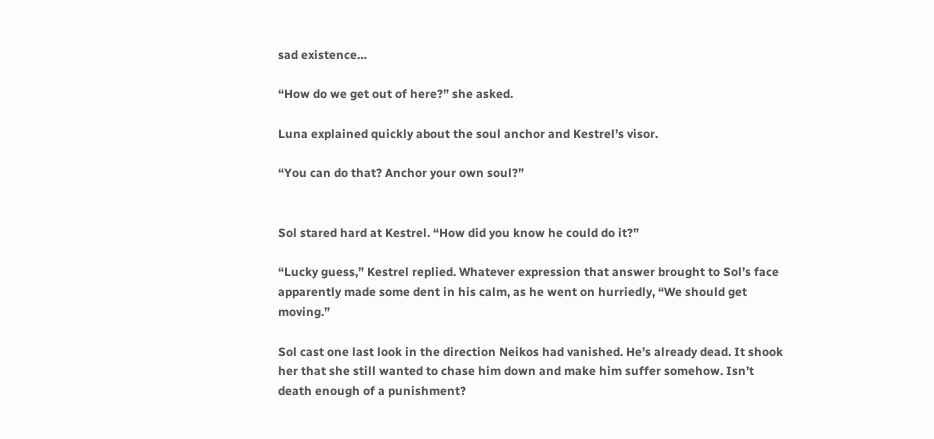sad existence…

“How do we get out of here?” she asked.

Luna explained quickly about the soul anchor and Kestrel’s visor.

“You can do that? Anchor your own soul?”


Sol stared hard at Kestrel. “How did you know he could do it?”

“Lucky guess,” Kestrel replied. Whatever expression that answer brought to Sol’s face apparently made some dent in his calm, as he went on hurriedly, “We should get moving.”

Sol cast one last look in the direction Neikos had vanished. He’s already dead. It shook her that she still wanted to chase him down and make him suffer somehow. Isn’t death enough of a punishment?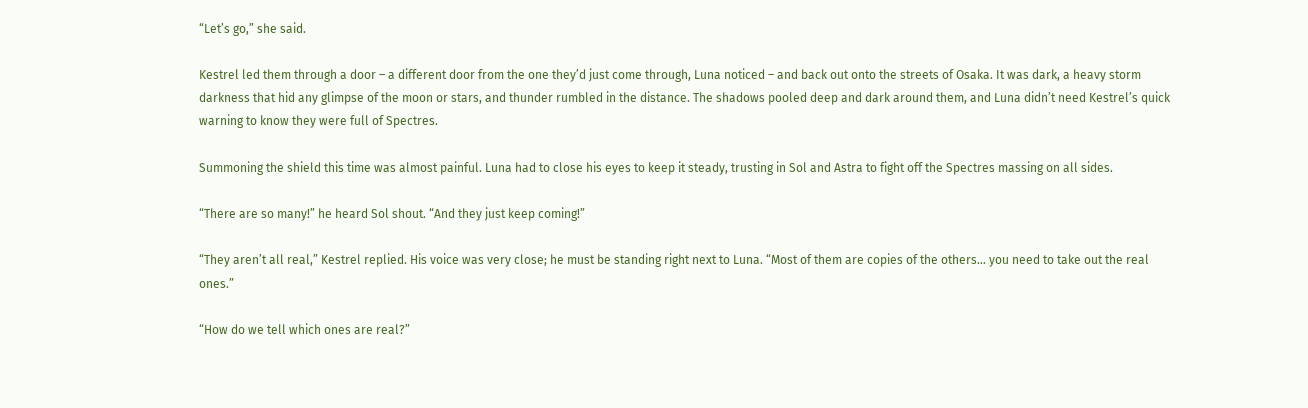“Let’s go,” she said.

Kestrel led them through a door – a different door from the one they’d just come through, Luna noticed – and back out onto the streets of Osaka. It was dark, a heavy storm darkness that hid any glimpse of the moon or stars, and thunder rumbled in the distance. The shadows pooled deep and dark around them, and Luna didn’t need Kestrel’s quick warning to know they were full of Spectres.

Summoning the shield this time was almost painful. Luna had to close his eyes to keep it steady, trusting in Sol and Astra to fight off the Spectres massing on all sides.

“There are so many!” he heard Sol shout. “And they just keep coming!”

“They aren’t all real,” Kestrel replied. His voice was very close; he must be standing right next to Luna. “Most of them are copies of the others… you need to take out the real ones.”

“How do we tell which ones are real?”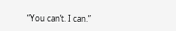“You can’t. I can.”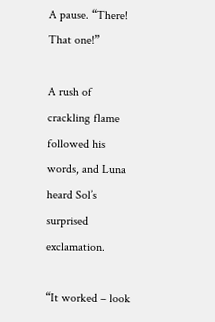A pause. “There! That one!”

A rush of crackling flame followed his words, and Luna heard Sol’s surprised exclamation.

“It worked – look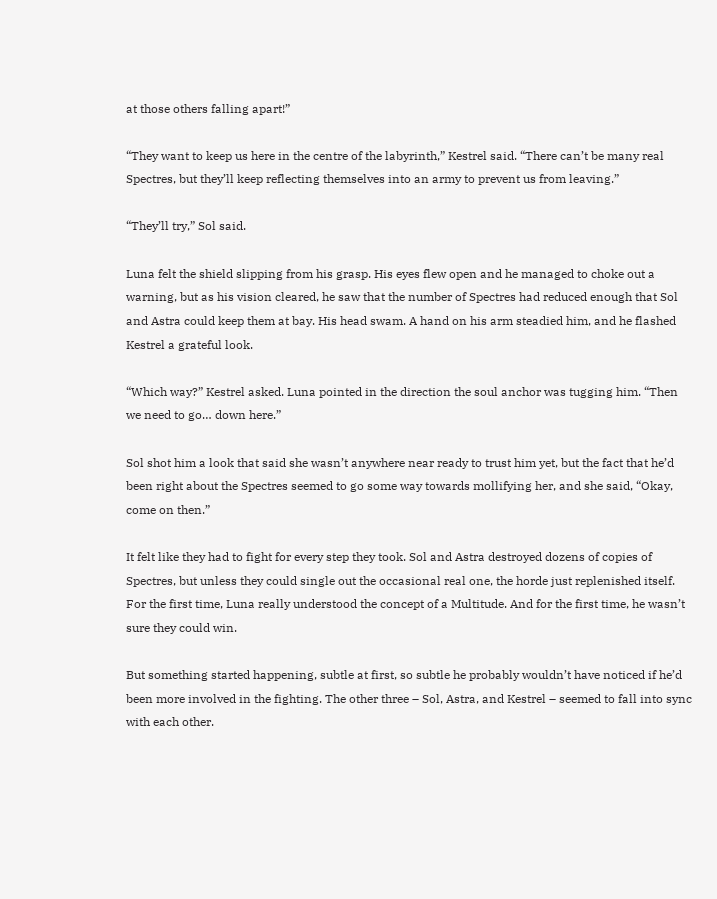at those others falling apart!”

“They want to keep us here in the centre of the labyrinth,” Kestrel said. “There can’t be many real Spectres, but they’ll keep reflecting themselves into an army to prevent us from leaving.”

“They’ll try,” Sol said.

Luna felt the shield slipping from his grasp. His eyes flew open and he managed to choke out a warning, but as his vision cleared, he saw that the number of Spectres had reduced enough that Sol and Astra could keep them at bay. His head swam. A hand on his arm steadied him, and he flashed Kestrel a grateful look.

“Which way?” Kestrel asked. Luna pointed in the direction the soul anchor was tugging him. “Then we need to go… down here.”

Sol shot him a look that said she wasn’t anywhere near ready to trust him yet, but the fact that he’d been right about the Spectres seemed to go some way towards mollifying her, and she said, “Okay, come on then.”

It felt like they had to fight for every step they took. Sol and Astra destroyed dozens of copies of Spectres, but unless they could single out the occasional real one, the horde just replenished itself. For the first time, Luna really understood the concept of a Multitude. And for the first time, he wasn’t sure they could win.

But something started happening, subtle at first, so subtle he probably wouldn’t have noticed if he’d been more involved in the fighting. The other three – Sol, Astra, and Kestrel – seemed to fall into sync with each other.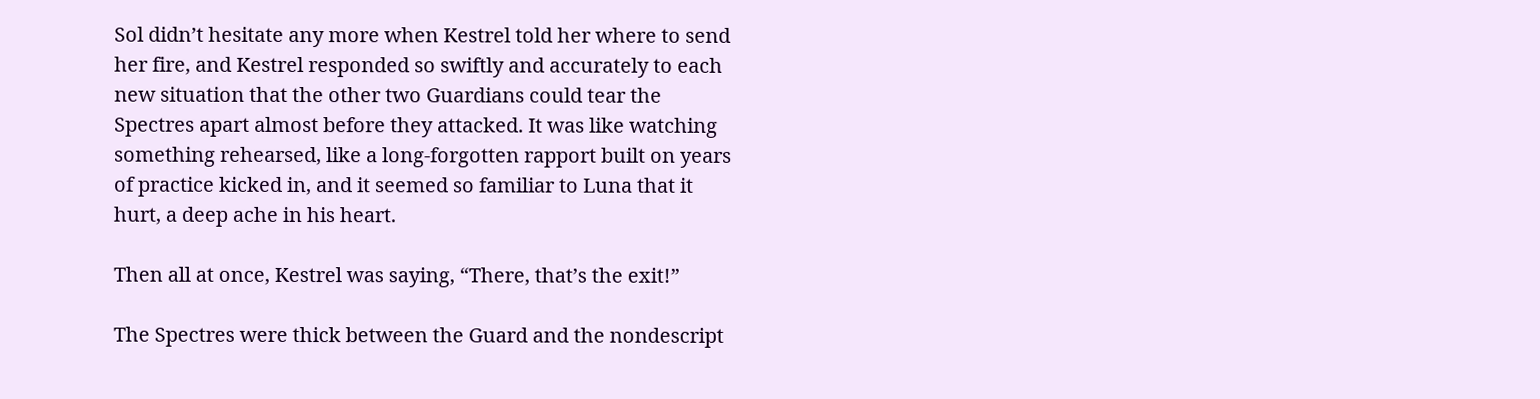Sol didn’t hesitate any more when Kestrel told her where to send her fire, and Kestrel responded so swiftly and accurately to each new situation that the other two Guardians could tear the Spectres apart almost before they attacked. It was like watching something rehearsed, like a long-forgotten rapport built on years of practice kicked in, and it seemed so familiar to Luna that it hurt, a deep ache in his heart.

Then all at once, Kestrel was saying, “There, that’s the exit!”

The Spectres were thick between the Guard and the nondescript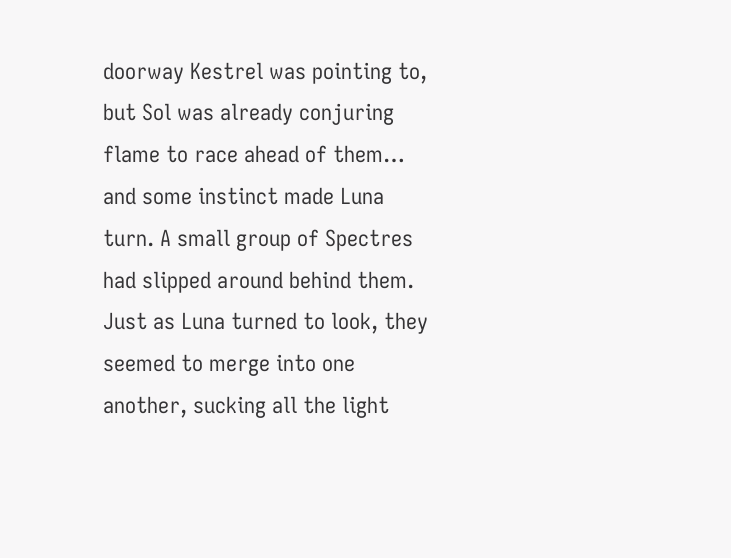doorway Kestrel was pointing to, but Sol was already conjuring flame to race ahead of them… and some instinct made Luna turn. A small group of Spectres had slipped around behind them. Just as Luna turned to look, they seemed to merge into one another, sucking all the light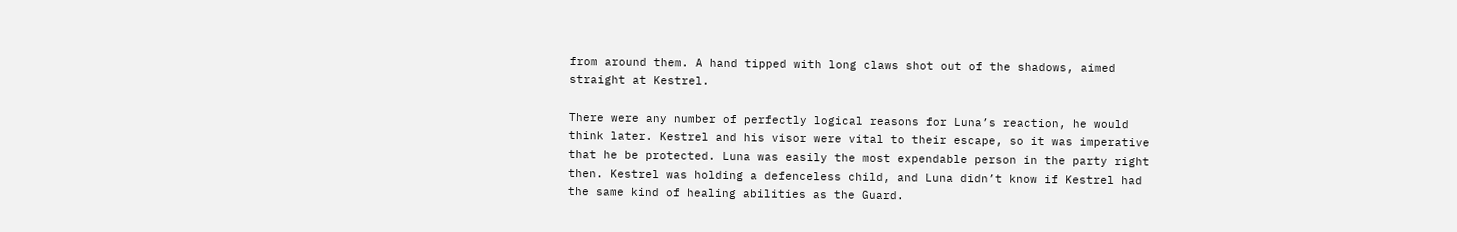from around them. A hand tipped with long claws shot out of the shadows, aimed straight at Kestrel.

There were any number of perfectly logical reasons for Luna’s reaction, he would think later. Kestrel and his visor were vital to their escape, so it was imperative that he be protected. Luna was easily the most expendable person in the party right then. Kestrel was holding a defenceless child, and Luna didn’t know if Kestrel had the same kind of healing abilities as the Guard.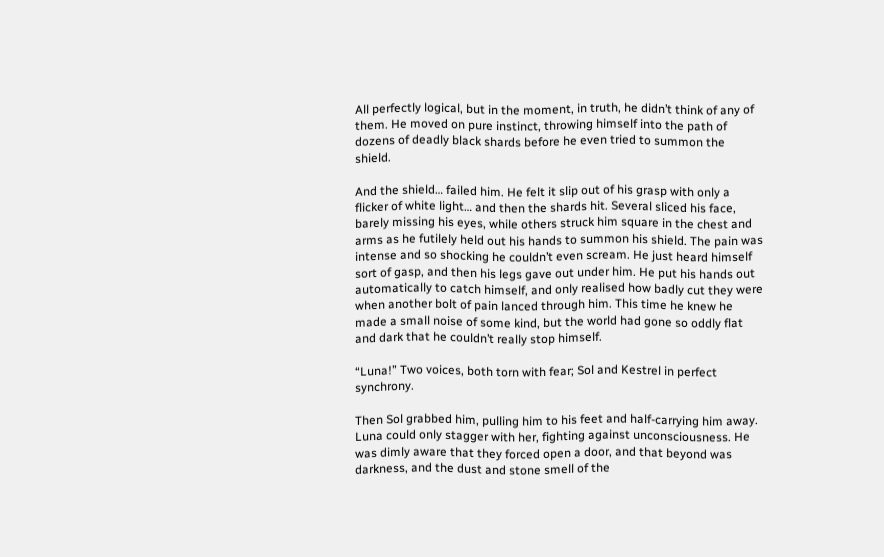All perfectly logical, but in the moment, in truth, he didn’t think of any of them. He moved on pure instinct, throwing himself into the path of dozens of deadly black shards before he even tried to summon the shield.

And the shield… failed him. He felt it slip out of his grasp with only a flicker of white light… and then the shards hit. Several sliced his face, barely missing his eyes, while others struck him square in the chest and arms as he futilely held out his hands to summon his shield. The pain was intense and so shocking he couldn’t even scream. He just heard himself sort of gasp, and then his legs gave out under him. He put his hands out automatically to catch himself, and only realised how badly cut they were when another bolt of pain lanced through him. This time he knew he made a small noise of some kind, but the world had gone so oddly flat and dark that he couldn’t really stop himself.

“Luna!” Two voices, both torn with fear; Sol and Kestrel in perfect synchrony.

Then Sol grabbed him, pulling him to his feet and half-carrying him away. Luna could only stagger with her, fighting against unconsciousness. He was dimly aware that they forced open a door, and that beyond was darkness, and the dust and stone smell of the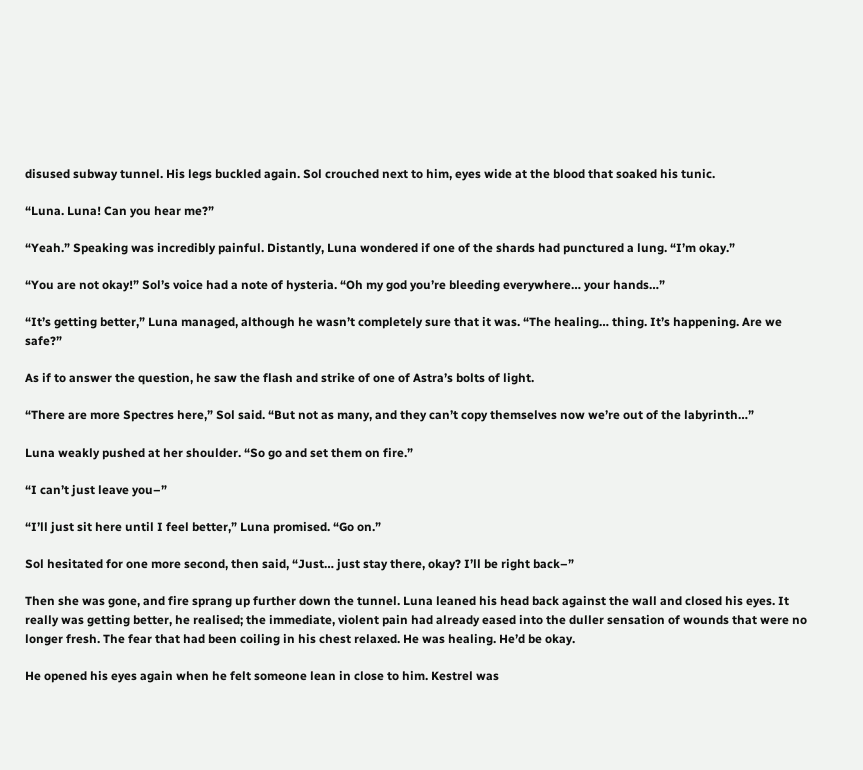disused subway tunnel. His legs buckled again. Sol crouched next to him, eyes wide at the blood that soaked his tunic.

“Luna. Luna! Can you hear me?”

“Yeah.” Speaking was incredibly painful. Distantly, Luna wondered if one of the shards had punctured a lung. “I’m okay.”

“You are not okay!” Sol’s voice had a note of hysteria. “Oh my god you’re bleeding everywhere… your hands…”

“It’s getting better,” Luna managed, although he wasn’t completely sure that it was. “The healing… thing. It’s happening. Are we safe?”

As if to answer the question, he saw the flash and strike of one of Astra’s bolts of light.

“There are more Spectres here,” Sol said. “But not as many, and they can’t copy themselves now we’re out of the labyrinth…”

Luna weakly pushed at her shoulder. “So go and set them on fire.”

“I can’t just leave you–”

“I’ll just sit here until I feel better,” Luna promised. “Go on.”

Sol hesitated for one more second, then said, “Just… just stay there, okay? I’ll be right back–”

Then she was gone, and fire sprang up further down the tunnel. Luna leaned his head back against the wall and closed his eyes. It really was getting better, he realised; the immediate, violent pain had already eased into the duller sensation of wounds that were no longer fresh. The fear that had been coiling in his chest relaxed. He was healing. He’d be okay.

He opened his eyes again when he felt someone lean in close to him. Kestrel was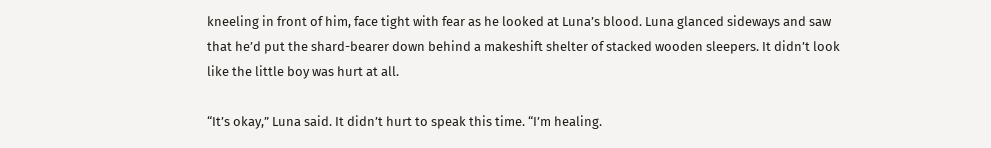kneeling in front of him, face tight with fear as he looked at Luna’s blood. Luna glanced sideways and saw that he’d put the shard-bearer down behind a makeshift shelter of stacked wooden sleepers. It didn’t look like the little boy was hurt at all.

“It’s okay,” Luna said. It didn’t hurt to speak this time. “I’m healing.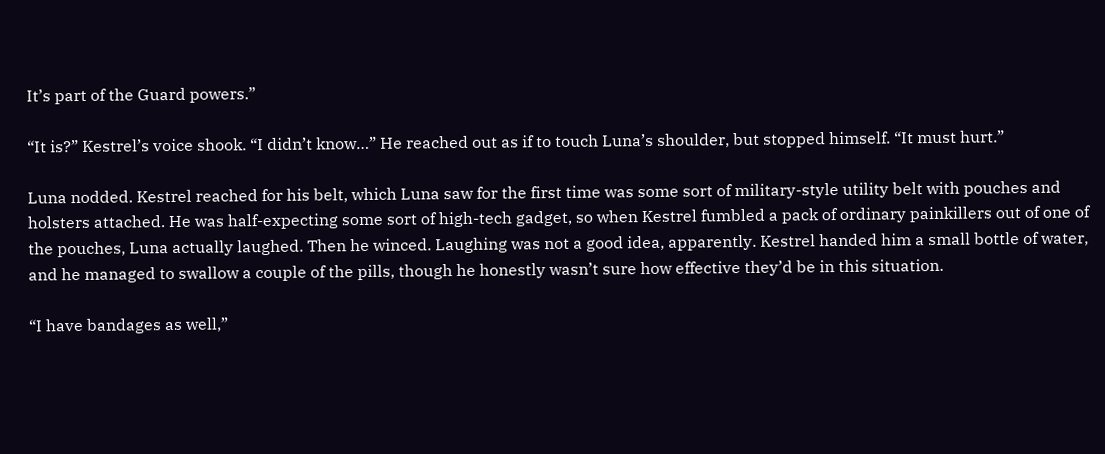It’s part of the Guard powers.”

“It is?” Kestrel’s voice shook. “I didn’t know…” He reached out as if to touch Luna’s shoulder, but stopped himself. “It must hurt.”

Luna nodded. Kestrel reached for his belt, which Luna saw for the first time was some sort of military-style utility belt with pouches and holsters attached. He was half-expecting some sort of high-tech gadget, so when Kestrel fumbled a pack of ordinary painkillers out of one of the pouches, Luna actually laughed. Then he winced. Laughing was not a good idea, apparently. Kestrel handed him a small bottle of water, and he managed to swallow a couple of the pills, though he honestly wasn’t sure how effective they’d be in this situation.

“I have bandages as well,”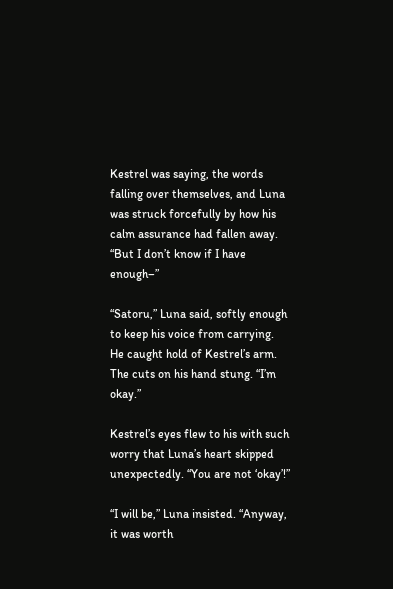Kestrel was saying, the words falling over themselves, and Luna was struck forcefully by how his calm assurance had fallen away. “But I don’t know if I have enough–”

“Satoru,” Luna said, softly enough to keep his voice from carrying. He caught hold of Kestrel’s arm. The cuts on his hand stung. “I’m okay.”

Kestrel’s eyes flew to his with such worry that Luna’s heart skipped unexpectedly. “You are not ‘okay’!”

“I will be,” Luna insisted. “Anyway, it was worth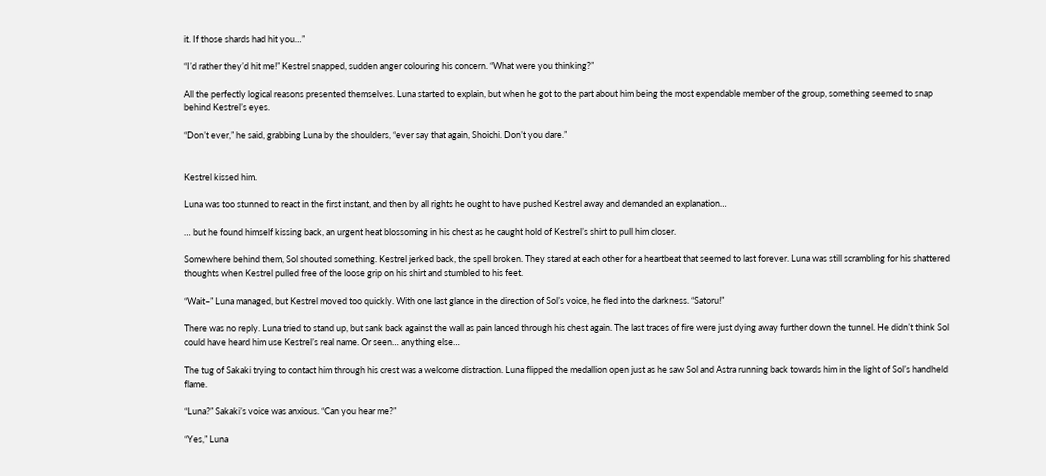it. If those shards had hit you…”

“I’d rather they’d hit me!” Kestrel snapped, sudden anger colouring his concern. “What were you thinking?”

All the perfectly logical reasons presented themselves. Luna started to explain, but when he got to the part about him being the most expendable member of the group, something seemed to snap behind Kestrel’s eyes.

“Don’t ever,” he said, grabbing Luna by the shoulders, “ever say that again, Shoichi. Don’t you dare.”


Kestrel kissed him.

Luna was too stunned to react in the first instant, and then by all rights he ought to have pushed Kestrel away and demanded an explanation…

… but he found himself kissing back, an urgent heat blossoming in his chest as he caught hold of Kestrel’s shirt to pull him closer.

Somewhere behind them, Sol shouted something. Kestrel jerked back, the spell broken. They stared at each other for a heartbeat that seemed to last forever. Luna was still scrambling for his shattered thoughts when Kestrel pulled free of the loose grip on his shirt and stumbled to his feet.

“Wait–” Luna managed, but Kestrel moved too quickly. With one last glance in the direction of Sol’s voice, he fled into the darkness. “Satoru!”

There was no reply. Luna tried to stand up, but sank back against the wall as pain lanced through his chest again. The last traces of fire were just dying away further down the tunnel. He didn’t think Sol could have heard him use Kestrel’s real name. Or seen… anything else…

The tug of Sakaki trying to contact him through his crest was a welcome distraction. Luna flipped the medallion open just as he saw Sol and Astra running back towards him in the light of Sol’s handheld flame.

“Luna?” Sakaki’s voice was anxious. “Can you hear me?”

“Yes,” Luna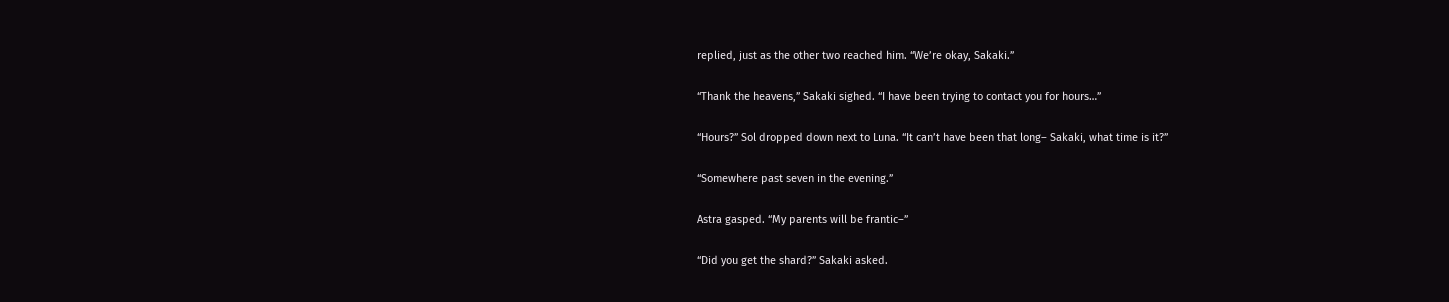replied, just as the other two reached him. “We’re okay, Sakaki.”

“Thank the heavens,” Sakaki sighed. “I have been trying to contact you for hours…”

“Hours?” Sol dropped down next to Luna. “It can’t have been that long– Sakaki, what time is it?”

“Somewhere past seven in the evening.”

Astra gasped. “My parents will be frantic–”

“Did you get the shard?” Sakaki asked.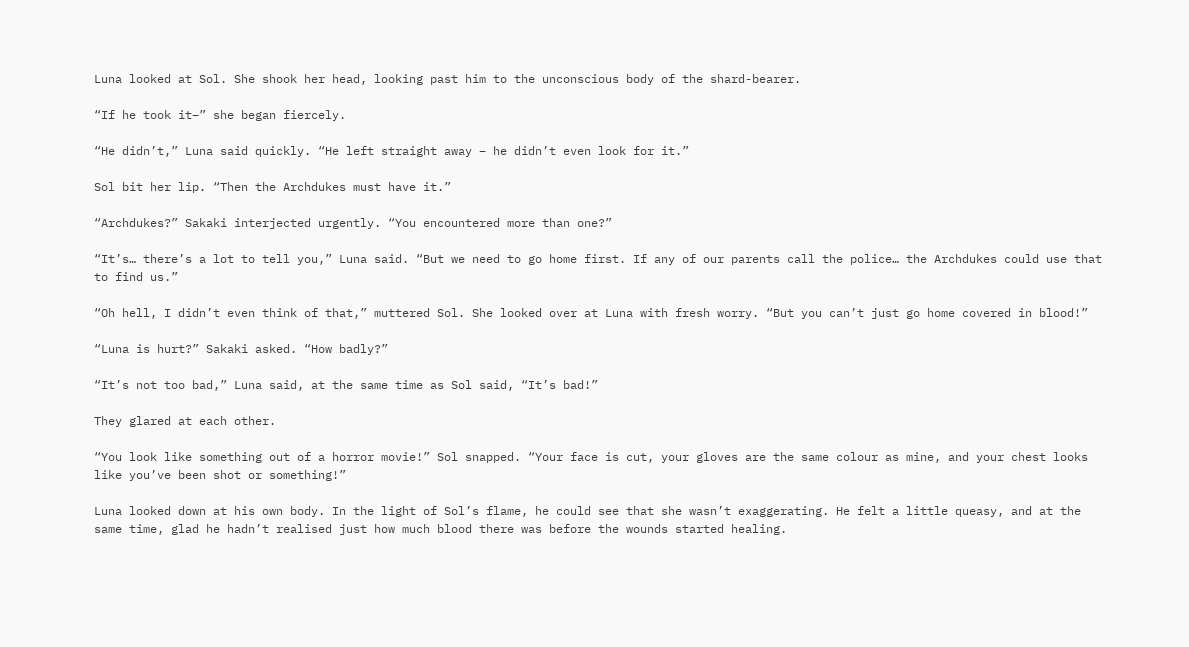Luna looked at Sol. She shook her head, looking past him to the unconscious body of the shard-bearer.

“If he took it–” she began fiercely.

“He didn’t,” Luna said quickly. “He left straight away – he didn’t even look for it.”

Sol bit her lip. “Then the Archdukes must have it.”

“Archdukes?” Sakaki interjected urgently. “You encountered more than one?”

“It’s… there’s a lot to tell you,” Luna said. “But we need to go home first. If any of our parents call the police… the Archdukes could use that to find us.”

“Oh hell, I didn’t even think of that,” muttered Sol. She looked over at Luna with fresh worry. “But you can’t just go home covered in blood!”

“Luna is hurt?” Sakaki asked. “How badly?”

“It’s not too bad,” Luna said, at the same time as Sol said, “It’s bad!”

They glared at each other.

“You look like something out of a horror movie!” Sol snapped. “Your face is cut, your gloves are the same colour as mine, and your chest looks like you’ve been shot or something!”

Luna looked down at his own body. In the light of Sol’s flame, he could see that she wasn’t exaggerating. He felt a little queasy, and at the same time, glad he hadn’t realised just how much blood there was before the wounds started healing.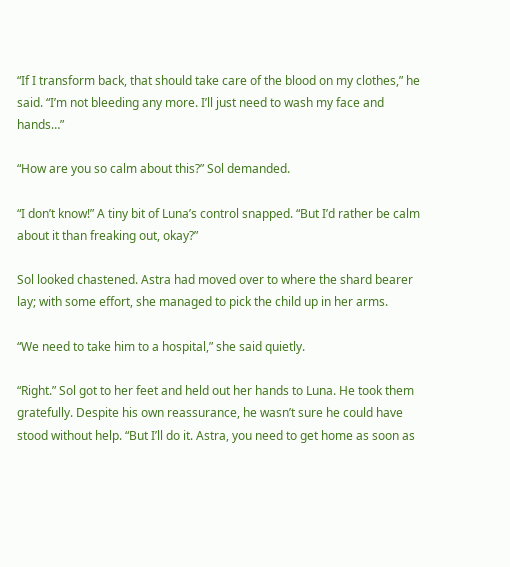“If I transform back, that should take care of the blood on my clothes,” he said. “I’m not bleeding any more. I’ll just need to wash my face and hands…”

“How are you so calm about this?” Sol demanded.

“I don’t know!” A tiny bit of Luna’s control snapped. “But I’d rather be calm about it than freaking out, okay?”

Sol looked chastened. Astra had moved over to where the shard bearer lay; with some effort, she managed to pick the child up in her arms.

“We need to take him to a hospital,” she said quietly.

“Right.” Sol got to her feet and held out her hands to Luna. He took them gratefully. Despite his own reassurance, he wasn’t sure he could have stood without help. “But I’ll do it. Astra, you need to get home as soon as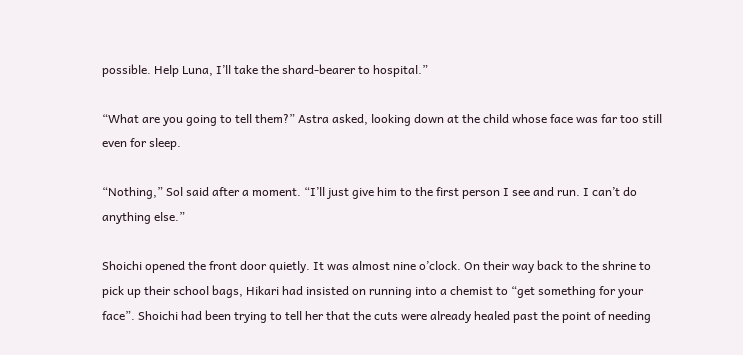possible. Help Luna, I’ll take the shard-bearer to hospital.”

“What are you going to tell them?” Astra asked, looking down at the child whose face was far too still even for sleep.

“Nothing,” Sol said after a moment. “I’ll just give him to the first person I see and run. I can’t do anything else.”

Shoichi opened the front door quietly. It was almost nine o’clock. On their way back to the shrine to pick up their school bags, Hikari had insisted on running into a chemist to “get something for your face”. Shoichi had been trying to tell her that the cuts were already healed past the point of needing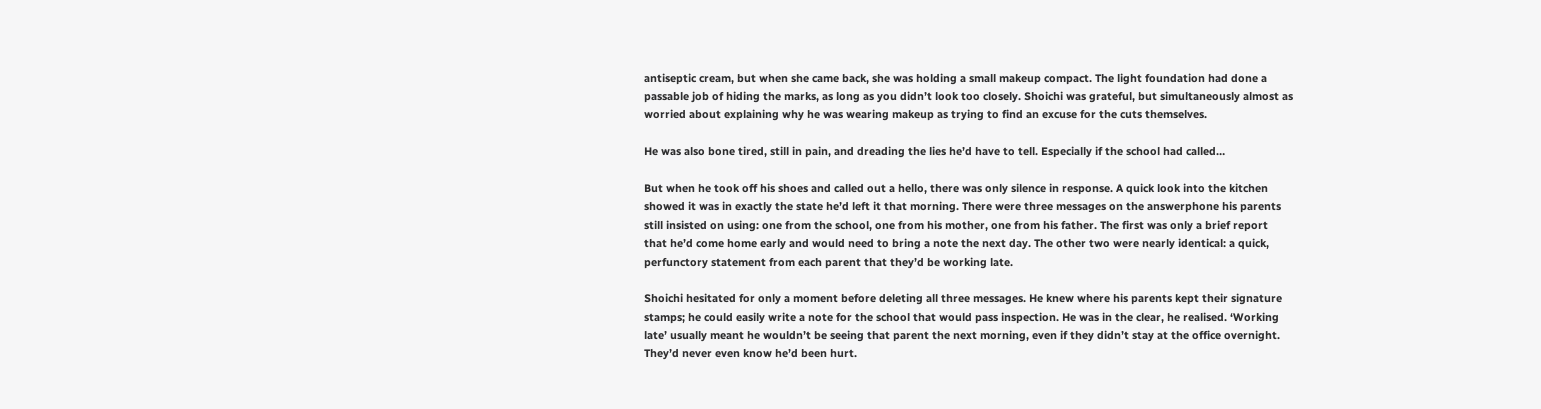antiseptic cream, but when she came back, she was holding a small makeup compact. The light foundation had done a passable job of hiding the marks, as long as you didn’t look too closely. Shoichi was grateful, but simultaneously almost as worried about explaining why he was wearing makeup as trying to find an excuse for the cuts themselves.

He was also bone tired, still in pain, and dreading the lies he’d have to tell. Especially if the school had called…

But when he took off his shoes and called out a hello, there was only silence in response. A quick look into the kitchen showed it was in exactly the state he’d left it that morning. There were three messages on the answerphone his parents still insisted on using: one from the school, one from his mother, one from his father. The first was only a brief report that he’d come home early and would need to bring a note the next day. The other two were nearly identical: a quick, perfunctory statement from each parent that they’d be working late.

Shoichi hesitated for only a moment before deleting all three messages. He knew where his parents kept their signature stamps; he could easily write a note for the school that would pass inspection. He was in the clear, he realised. ‘Working late’ usually meant he wouldn’t be seeing that parent the next morning, even if they didn’t stay at the office overnight. They’d never even know he’d been hurt.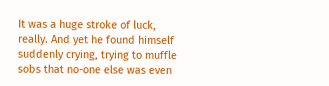It was a huge stroke of luck, really. And yet he found himself suddenly crying, trying to muffle sobs that no-one else was even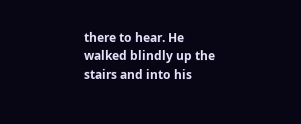there to hear. He walked blindly up the stairs and into his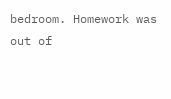bedroom. Homework was out of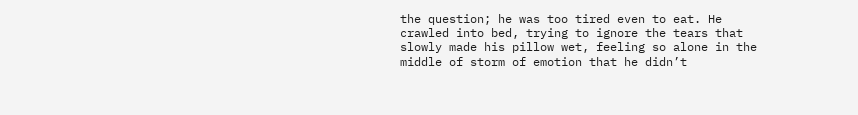the question; he was too tired even to eat. He crawled into bed, trying to ignore the tears that slowly made his pillow wet, feeling so alone in the middle of storm of emotion that he didn’t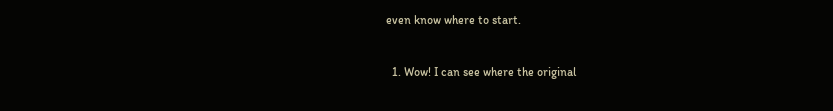even know where to start.


  1. Wow! I can see where the original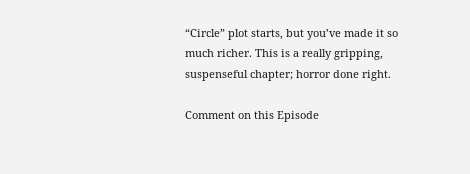“Circle” plot starts, but you’ve made it so much richer. This is a really gripping, suspenseful chapter; horror done right.

Comment on this Episode